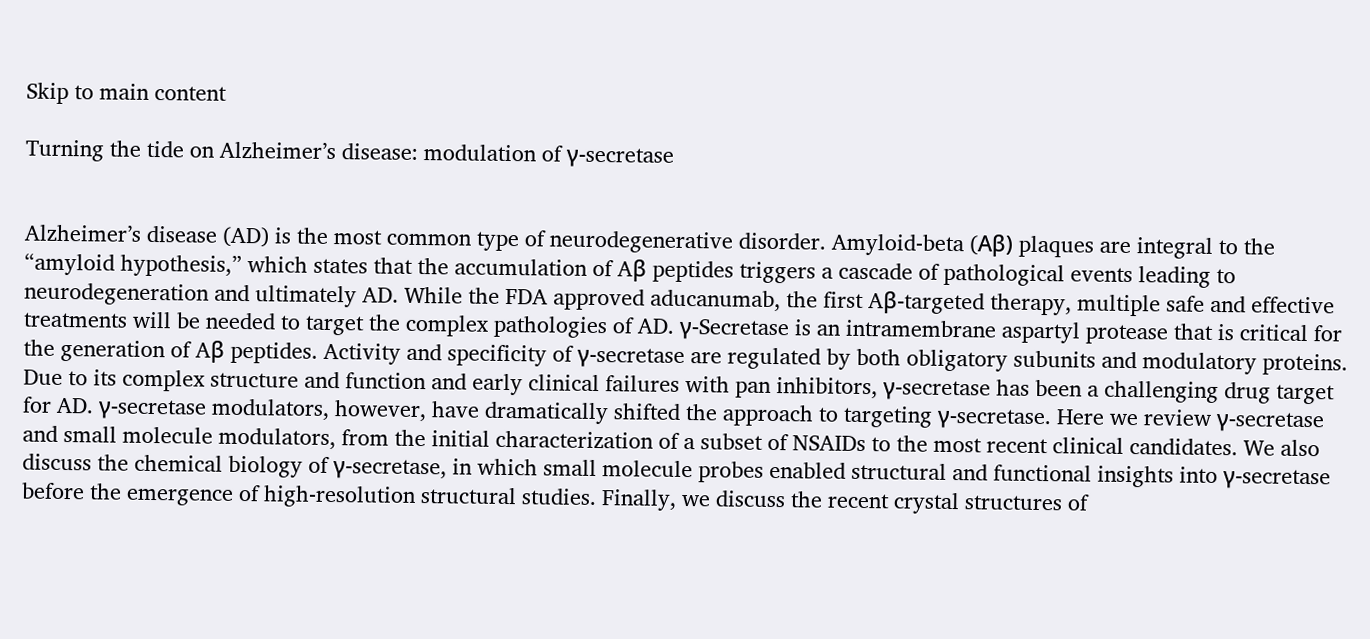Skip to main content

Turning the tide on Alzheimer’s disease: modulation of γ-secretase


Alzheimer’s disease (AD) is the most common type of neurodegenerative disorder. Amyloid-beta (Aβ) plaques are integral to the “amyloid hypothesis,” which states that the accumulation of Aβ peptides triggers a cascade of pathological events leading to neurodegeneration and ultimately AD. While the FDA approved aducanumab, the first Aβ-targeted therapy, multiple safe and effective treatments will be needed to target the complex pathologies of AD. γ-Secretase is an intramembrane aspartyl protease that is critical for the generation of Aβ peptides. Activity and specificity of γ-secretase are regulated by both obligatory subunits and modulatory proteins. Due to its complex structure and function and early clinical failures with pan inhibitors, γ-secretase has been a challenging drug target for AD. γ-secretase modulators, however, have dramatically shifted the approach to targeting γ-secretase. Here we review γ-secretase and small molecule modulators, from the initial characterization of a subset of NSAIDs to the most recent clinical candidates. We also discuss the chemical biology of γ-secretase, in which small molecule probes enabled structural and functional insights into γ-secretase before the emergence of high-resolution structural studies. Finally, we discuss the recent crystal structures of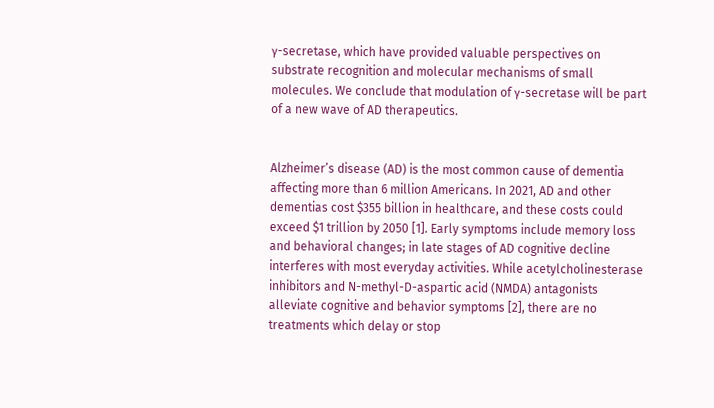γ-secretase, which have provided valuable perspectives on substrate recognition and molecular mechanisms of small molecules. We conclude that modulation of γ-secretase will be part of a new wave of AD therapeutics.


Alzheimer’s disease (AD) is the most common cause of dementia affecting more than 6 million Americans. In 2021, AD and other dementias cost $355 billion in healthcare, and these costs could exceed $1 trillion by 2050 [1]. Early symptoms include memory loss and behavioral changes; in late stages of AD cognitive decline interferes with most everyday activities. While acetylcholinesterase inhibitors and N-methyl-D-aspartic acid (NMDA) antagonists alleviate cognitive and behavior symptoms [2], there are no treatments which delay or stop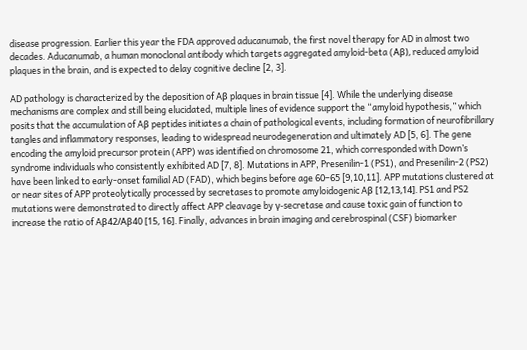disease progression. Earlier this year the FDA approved aducanumab, the first novel therapy for AD in almost two decades. Aducanumab, a human monoclonal antibody which targets aggregated amyloid-beta (Aβ), reduced amyloid plaques in the brain, and is expected to delay cognitive decline [2, 3].

AD pathology is characterized by the deposition of Aβ plaques in brain tissue [4]. While the underlying disease mechanisms are complex and still being elucidated, multiple lines of evidence support the “amyloid hypothesis,” which posits that the accumulation of Aβ peptides initiates a chain of pathological events, including formation of neurofibrillary tangles and inflammatory responses, leading to widespread neurodegeneration and ultimately AD [5, 6]. The gene encoding the amyloid precursor protein (APP) was identified on chromosome 21, which corresponded with Down’s syndrome individuals who consistently exhibited AD [7, 8]. Mutations in APP, Presenilin-1 (PS1), and Presenilin-2 (PS2) have been linked to early-onset familial AD (FAD), which begins before age 60–65 [9,10,11]. APP mutations clustered at or near sites of APP proteolytically processed by secretases to promote amyloidogenic Aβ [12,13,14]. PS1 and PS2 mutations were demonstrated to directly affect APP cleavage by γ-secretase and cause toxic gain of function to increase the ratio of Aβ42/Aβ40 [15, 16]. Finally, advances in brain imaging and cerebrospinal (CSF) biomarker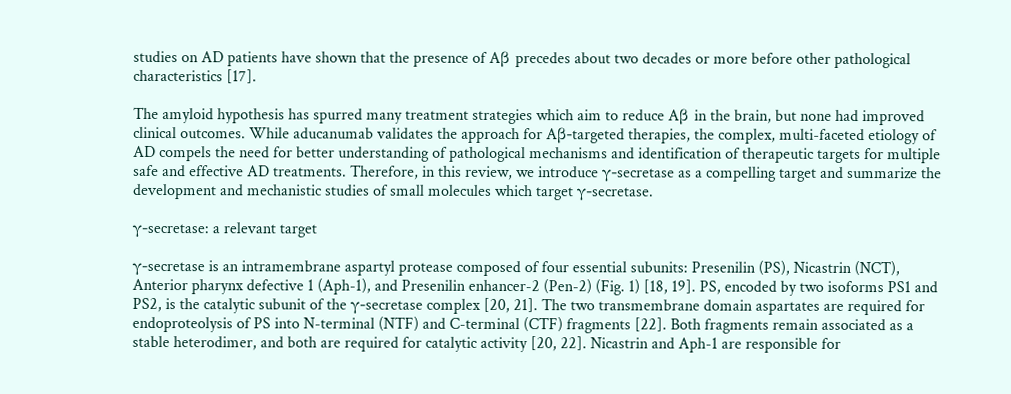studies on AD patients have shown that the presence of Aβ precedes about two decades or more before other pathological characteristics [17].

The amyloid hypothesis has spurred many treatment strategies which aim to reduce Aβ in the brain, but none had improved clinical outcomes. While aducanumab validates the approach for Aβ-targeted therapies, the complex, multi-faceted etiology of AD compels the need for better understanding of pathological mechanisms and identification of therapeutic targets for multiple safe and effective AD treatments. Therefore, in this review, we introduce γ-secretase as a compelling target and summarize the development and mechanistic studies of small molecules which target γ-secretase.

γ-secretase: a relevant target

γ-secretase is an intramembrane aspartyl protease composed of four essential subunits: Presenilin (PS), Nicastrin (NCT), Anterior pharynx defective 1 (Aph-1), and Presenilin enhancer-2 (Pen-2) (Fig. 1) [18, 19]. PS, encoded by two isoforms PS1 and PS2, is the catalytic subunit of the γ-secretase complex [20, 21]. The two transmembrane domain aspartates are required for endoproteolysis of PS into N-terminal (NTF) and C-terminal (CTF) fragments [22]. Both fragments remain associated as a stable heterodimer, and both are required for catalytic activity [20, 22]. Nicastrin and Aph-1 are responsible for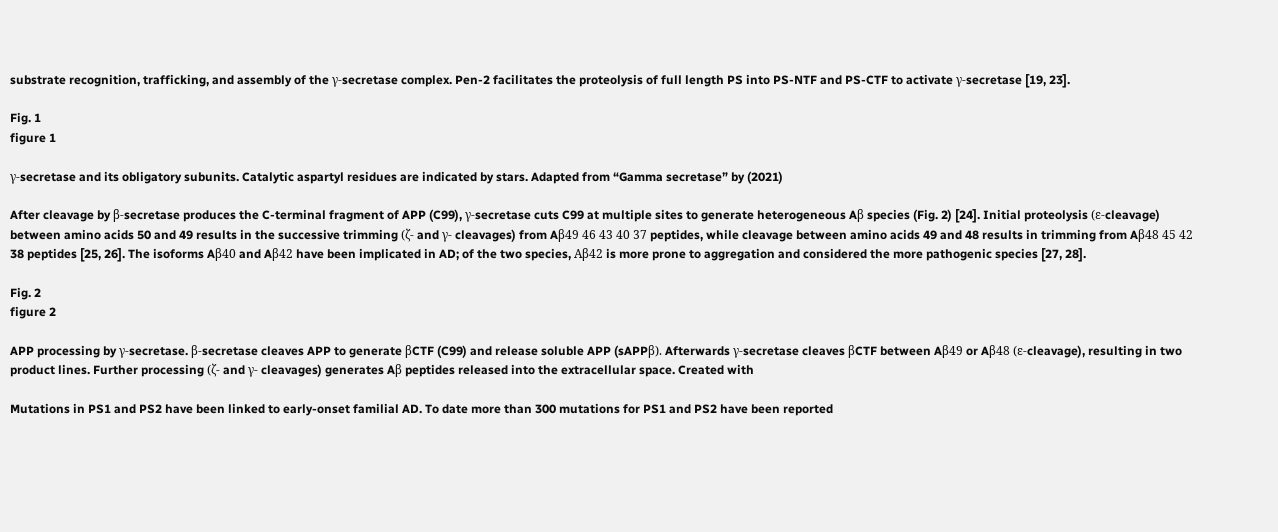substrate recognition, trafficking, and assembly of the γ-secretase complex. Pen-2 facilitates the proteolysis of full length PS into PS-NTF and PS-CTF to activate γ-secretase [19, 23].

Fig. 1
figure 1

γ-secretase and its obligatory subunits. Catalytic aspartyl residues are indicated by stars. Adapted from “Gamma secretase” by (2021)

After cleavage by β-secretase produces the C-terminal fragment of APP (C99), γ-secretase cuts C99 at multiple sites to generate heterogeneous Aβ species (Fig. 2) [24]. Initial proteolysis (ε-cleavage) between amino acids 50 and 49 results in the successive trimming (ζ- and γ- cleavages) from Aβ49 46 43 40 37 peptides, while cleavage between amino acids 49 and 48 results in trimming from Aβ48 45 42 38 peptides [25, 26]. The isoforms Aβ40 and Aβ42 have been implicated in AD; of the two species, Aβ42 is more prone to aggregation and considered the more pathogenic species [27, 28].

Fig. 2
figure 2

APP processing by γ-secretase. β-secretase cleaves APP to generate βCTF (C99) and release soluble APP (sAPPβ). Afterwards γ-secretase cleaves βCTF between Aβ49 or Aβ48 (ε-cleavage), resulting in two product lines. Further processing (ζ- and γ- cleavages) generates Aβ peptides released into the extracellular space. Created with

Mutations in PS1 and PS2 have been linked to early-onset familial AD. To date more than 300 mutations for PS1 and PS2 have been reported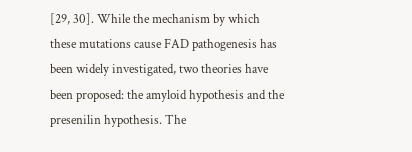[29, 30]. While the mechanism by which these mutations cause FAD pathogenesis has been widely investigated, two theories have been proposed: the amyloid hypothesis and the presenilin hypothesis. The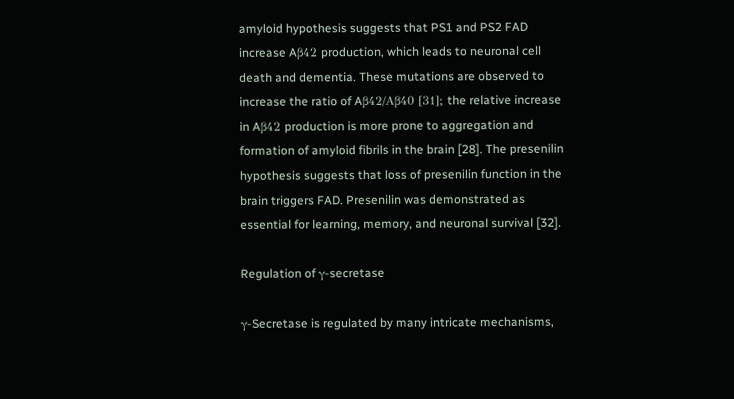amyloid hypothesis suggests that PS1 and PS2 FAD increase Aβ42 production, which leads to neuronal cell death and dementia. These mutations are observed to increase the ratio of Aβ42/Aβ40 [31]; the relative increase in Aβ42 production is more prone to aggregation and formation of amyloid fibrils in the brain [28]. The presenilin hypothesis suggests that loss of presenilin function in the brain triggers FAD. Presenilin was demonstrated as essential for learning, memory, and neuronal survival [32].

Regulation of γ-secretase

γ-Secretase is regulated by many intricate mechanisms,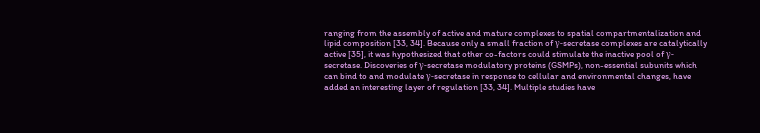ranging from the assembly of active and mature complexes to spatial compartmentalization and lipid composition [33, 34]. Because only a small fraction of γ-secretase complexes are catalytically active [35], it was hypothesized that other co-factors could stimulate the inactive pool of γ-secretase. Discoveries of γ-secretase modulatory proteins (GSMPs), non-essential subunits which can bind to and modulate γ-secretase in response to cellular and environmental changes, have added an interesting layer of regulation [33, 34]. Multiple studies have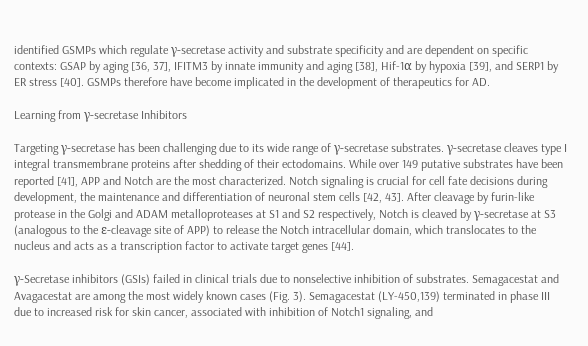identified GSMPs which regulate γ-secretase activity and substrate specificity and are dependent on specific contexts: GSAP by aging [36, 37], IFITM3 by innate immunity and aging [38], Hif-1α by hypoxia [39], and SERP1 by ER stress [40]. GSMPs therefore have become implicated in the development of therapeutics for AD.

Learning from γ-secretase Inhibitors

Targeting γ-secretase has been challenging due to its wide range of γ-secretase substrates. γ-secretase cleaves type I integral transmembrane proteins after shedding of their ectodomains. While over 149 putative substrates have been reported [41], APP and Notch are the most characterized. Notch signaling is crucial for cell fate decisions during development, the maintenance and differentiation of neuronal stem cells [42, 43]. After cleavage by furin-like protease in the Golgi and ADAM metalloproteases at S1 and S2 respectively, Notch is cleaved by γ-secretase at S3 (analogous to the ε-cleavage site of APP) to release the Notch intracellular domain, which translocates to the nucleus and acts as a transcription factor to activate target genes [44].

γ-Secretase inhibitors (GSIs) failed in clinical trials due to nonselective inhibition of substrates. Semagacestat and Avagacestat are among the most widely known cases (Fig. 3). Semagacestat (LY-450,139) terminated in phase III due to increased risk for skin cancer, associated with inhibition of Notch1 signaling, and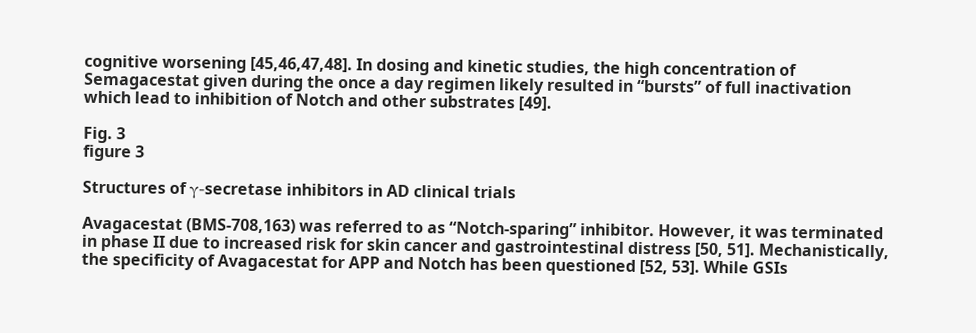cognitive worsening [45,46,47,48]. In dosing and kinetic studies, the high concentration of Semagacestat given during the once a day regimen likely resulted in “bursts” of full inactivation which lead to inhibition of Notch and other substrates [49].

Fig. 3
figure 3

Structures of γ-secretase inhibitors in AD clinical trials

Avagacestat (BMS-708,163) was referred to as “Notch-sparing” inhibitor. However, it was terminated in phase II due to increased risk for skin cancer and gastrointestinal distress [50, 51]. Mechanistically, the specificity of Avagacestat for APP and Notch has been questioned [52, 53]. While GSIs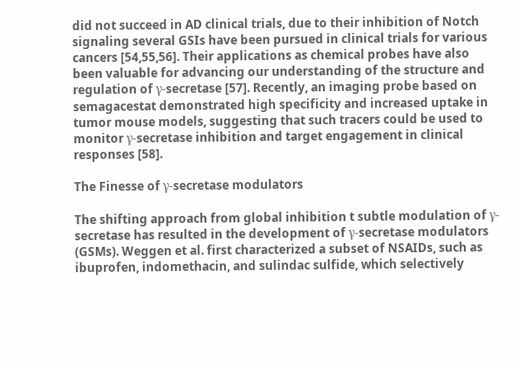did not succeed in AD clinical trials, due to their inhibition of Notch signaling several GSIs have been pursued in clinical trials for various cancers [54,55,56]. Their applications as chemical probes have also been valuable for advancing our understanding of the structure and regulation of γ-secretase [57]. Recently, an imaging probe based on semagacestat demonstrated high specificity and increased uptake in tumor mouse models, suggesting that such tracers could be used to monitor γ-secretase inhibition and target engagement in clinical responses [58].

The Finesse of γ-secretase modulators

The shifting approach from global inhibition t subtle modulation of γ-secretase has resulted in the development of γ-secretase modulators (GSMs). Weggen et al. first characterized a subset of NSAIDs, such as ibuprofen, indomethacin, and sulindac sulfide, which selectively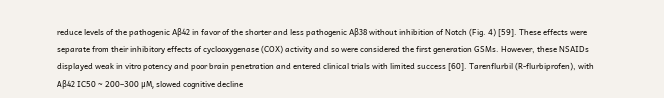reduce levels of the pathogenic Aβ42 in favor of the shorter and less pathogenic Aβ38 without inhibition of Notch (Fig. 4) [59]. These effects were separate from their inhibitory effects of cyclooxygenase (COX) activity and so were considered the first generation GSMs. However, these NSAIDs displayed weak in vitro potency and poor brain penetration and entered clinical trials with limited success [60]. Tarenflurbil (R-flurbiprofen), with Aβ42 IC50 ~ 200–300 μM, slowed cognitive decline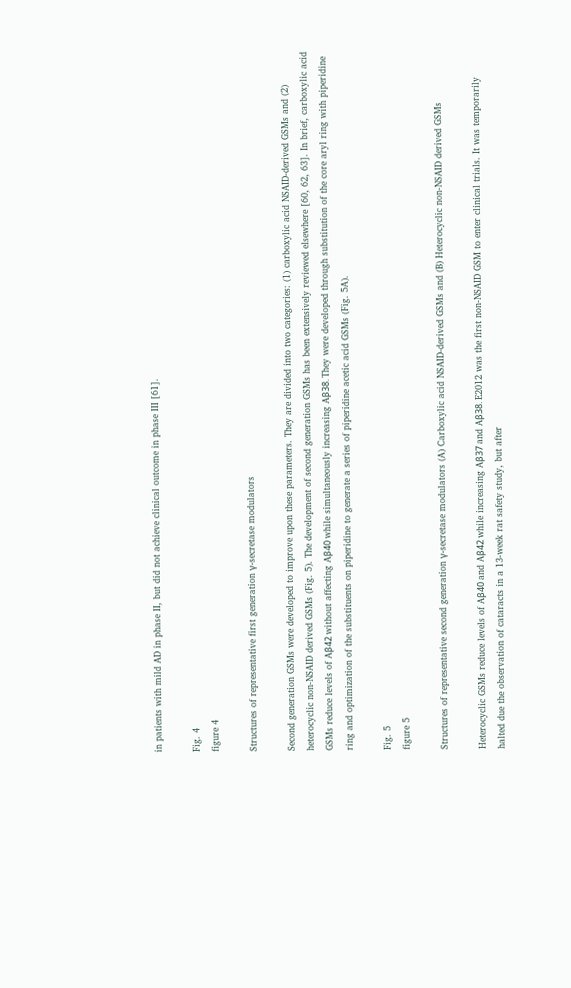in patients with mild AD in phase II, but did not achieve clinical outcome in phase III [61].

Fig. 4
figure 4

Structures of representative first generation γ-secretase modulators

Second generation GSMs were developed to improve upon these parameters. They are divided into two categories: (1) carboxylic acid NSAID-derived GSMs and (2) heterocyclic non-NSAID derived GSMs (Fig. 5). The development of second generation GSMs has been extensively reviewed elsewhere [60, 62, 63]. In brief, carboxylic acid GSMs reduce levels of Aβ42 without affecting Aβ40 while simultaneously increasing Aβ38. They were developed through substitution of the core aryl ring with piperidine ring and optimization of the substituents on piperidine to generate a series of piperidine acetic acid GSMs (Fig. 5A).

Fig. 5
figure 5

Structures of representative second generation γ-secretase modulators (A) Carboxylic acid NSAID-derived GSMs and (B) Heterocyclic non-NSAID derived GSMs

Heterocyclic GSMs reduce levels of Aβ40 and Aβ42 while increasing Aβ37 and Aβ38. E2012 was the first non-NSAID GSM to enter clinical trials. It was temporarily halted due the observation of cataracts in a 13-week rat safety study, but after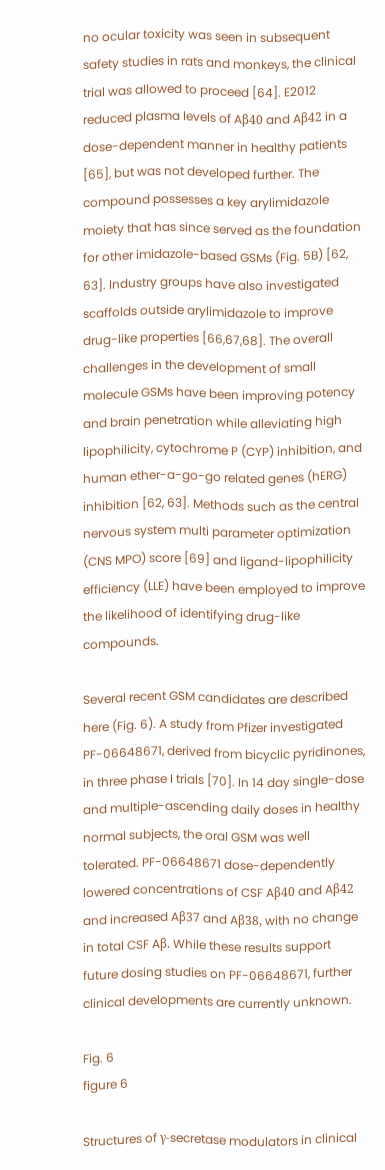no ocular toxicity was seen in subsequent safety studies in rats and monkeys, the clinical trial was allowed to proceed [64]. E2012 reduced plasma levels of Aβ40 and Aβ42 in a dose-dependent manner in healthy patients [65], but was not developed further. The compound possesses a key arylimidazole moiety that has since served as the foundation for other imidazole-based GSMs (Fig. 5B) [62, 63]. Industry groups have also investigated scaffolds outside arylimidazole to improve drug-like properties [66,67,68]. The overall challenges in the development of small molecule GSMs have been improving potency and brain penetration while alleviating high lipophilicity, cytochrome P (CYP) inhibition, and human ether-a-go-go related genes (hERG) inhibition [62, 63]. Methods such as the central nervous system multi parameter optimization (CNS MPO) score [69] and ligand-lipophilicity efficiency (LLE) have been employed to improve the likelihood of identifying drug-like compounds.

Several recent GSM candidates are described here (Fig. 6). A study from Pfizer investigated PF-06648671, derived from bicyclic pyridinones, in three phase I trials [70]. In 14 day single-dose and multiple-ascending daily doses in healthy normal subjects, the oral GSM was well tolerated. PF-06648671 dose-dependently lowered concentrations of CSF Aβ40 and Aβ42 and increased Aβ37 and Aβ38, with no change in total CSF Aβ. While these results support future dosing studies on PF-06648671, further clinical developments are currently unknown.

Fig. 6
figure 6

Structures of γ-secretase modulators in clinical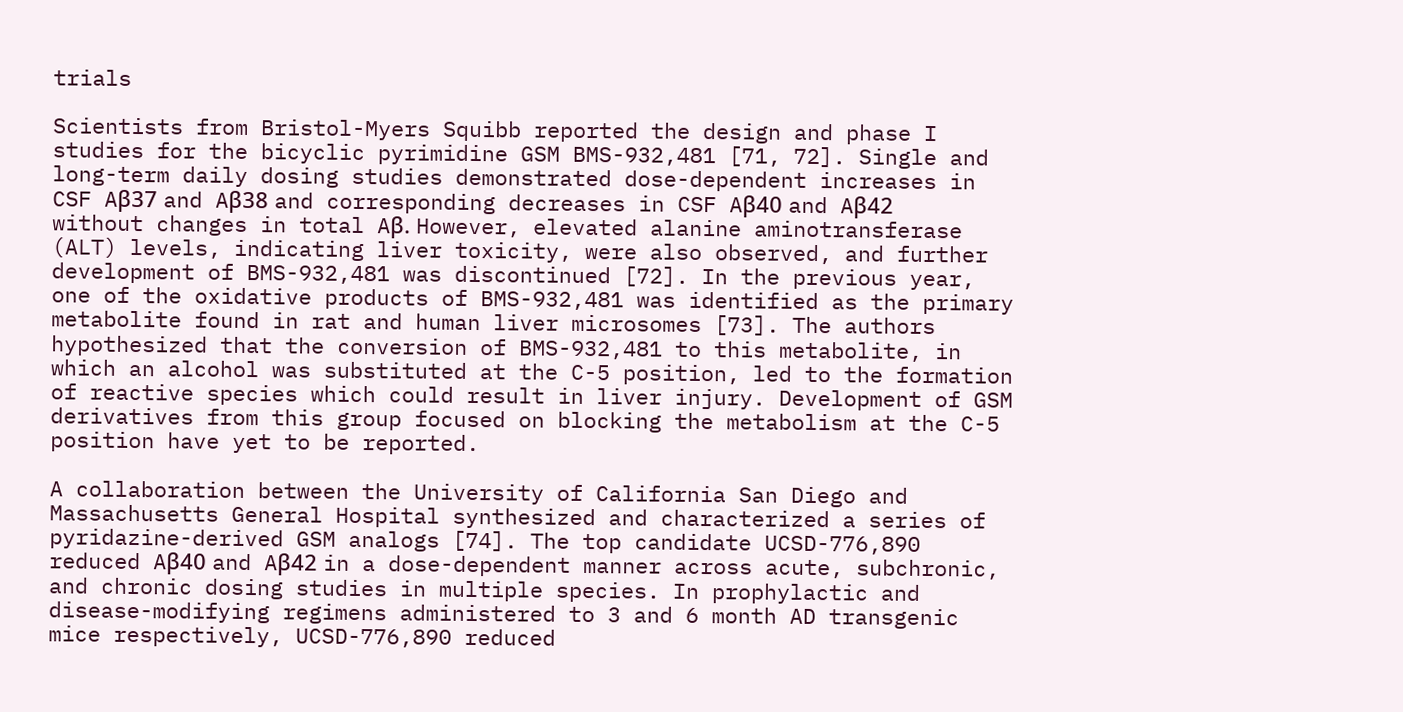trials

Scientists from Bristol-Myers Squibb reported the design and phase I studies for the bicyclic pyrimidine GSM BMS-932,481 [71, 72]. Single and long-term daily dosing studies demonstrated dose-dependent increases in CSF Aβ37 and Aβ38 and corresponding decreases in CSF Aβ40 and Aβ42 without changes in total Aβ. However, elevated alanine aminotransferase (ALT) levels, indicating liver toxicity, were also observed, and further development of BMS-932,481 was discontinued [72]. In the previous year, one of the oxidative products of BMS-932,481 was identified as the primary metabolite found in rat and human liver microsomes [73]. The authors hypothesized that the conversion of BMS-932,481 to this metabolite, in which an alcohol was substituted at the C-5 position, led to the formation of reactive species which could result in liver injury. Development of GSM derivatives from this group focused on blocking the metabolism at the C-5 position have yet to be reported.

A collaboration between the University of California San Diego and Massachusetts General Hospital synthesized and characterized a series of pyridazine-derived GSM analogs [74]. The top candidate UCSD-776,890 reduced Aβ40 and Aβ42 in a dose-dependent manner across acute, subchronic, and chronic dosing studies in multiple species. In prophylactic and disease-modifying regimens administered to 3 and 6 month AD transgenic mice respectively, UCSD-776,890 reduced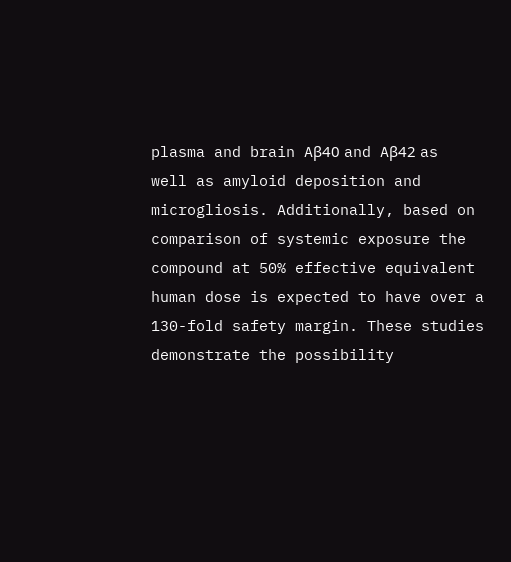plasma and brain Aβ40 and Aβ42 as well as amyloid deposition and microgliosis. Additionally, based on comparison of systemic exposure the compound at 50% effective equivalent human dose is expected to have over a 130-fold safety margin. These studies demonstrate the possibility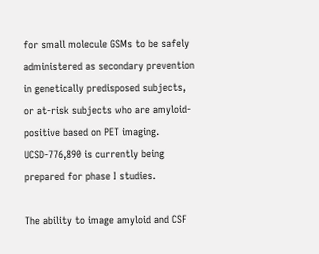for small molecule GSMs to be safely administered as secondary prevention in genetically predisposed subjects, or at-risk subjects who are amyloid-positive based on PET imaging. UCSD-776,890 is currently being prepared for phase I studies.

The ability to image amyloid and CSF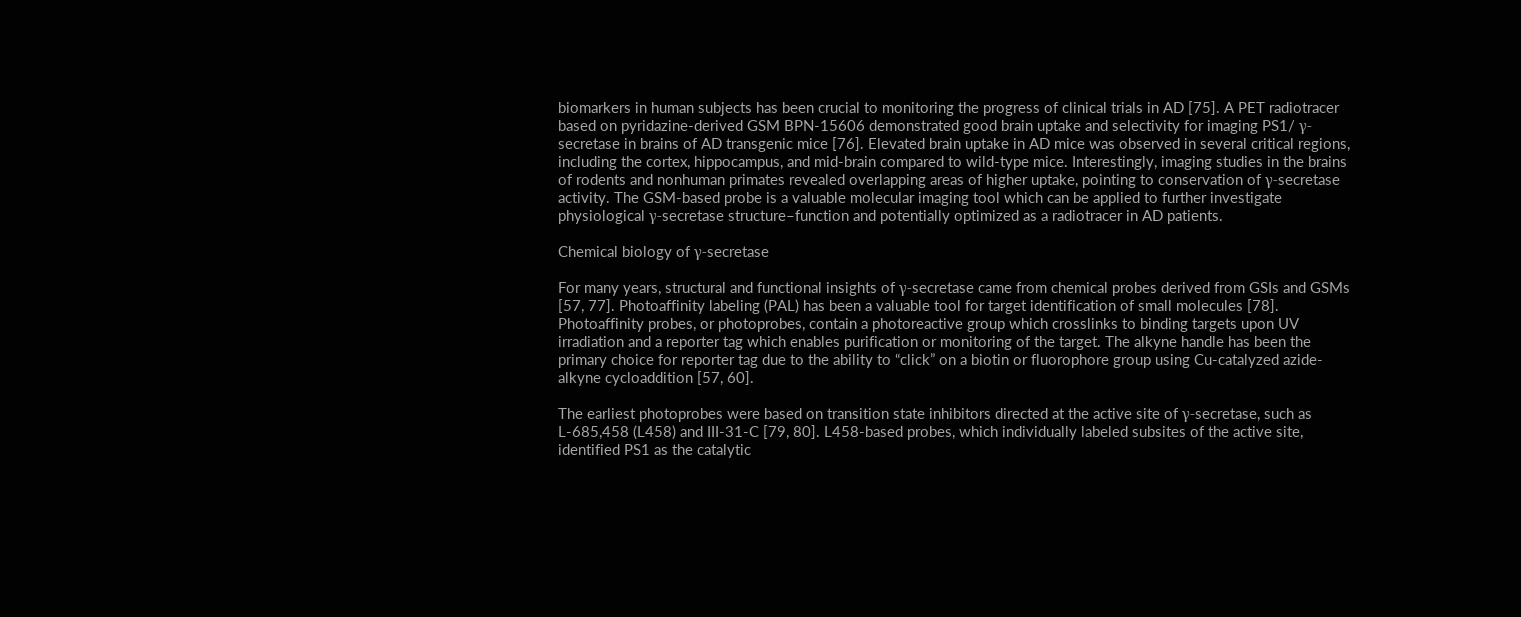biomarkers in human subjects has been crucial to monitoring the progress of clinical trials in AD [75]. A PET radiotracer based on pyridazine-derived GSM BPN-15606 demonstrated good brain uptake and selectivity for imaging PS1/ γ-secretase in brains of AD transgenic mice [76]. Elevated brain uptake in AD mice was observed in several critical regions, including the cortex, hippocampus, and mid-brain compared to wild-type mice. Interestingly, imaging studies in the brains of rodents and nonhuman primates revealed overlapping areas of higher uptake, pointing to conservation of γ-secretase activity. The GSM-based probe is a valuable molecular imaging tool which can be applied to further investigate physiological γ-secretase structure–function and potentially optimized as a radiotracer in AD patients.

Chemical biology of γ-secretase

For many years, structural and functional insights of γ-secretase came from chemical probes derived from GSIs and GSMs [57, 77]. Photoaffinity labeling (PAL) has been a valuable tool for target identification of small molecules [78]. Photoaffinity probes, or photoprobes, contain a photoreactive group which crosslinks to binding targets upon UV irradiation and a reporter tag which enables purification or monitoring of the target. The alkyne handle has been the primary choice for reporter tag due to the ability to “click” on a biotin or fluorophore group using Cu-catalyzed azide-alkyne cycloaddition [57, 60].

The earliest photoprobes were based on transition state inhibitors directed at the active site of γ-secretase, such as L-685,458 (L458) and III-31-C [79, 80]. L458-based probes, which individually labeled subsites of the active site, identified PS1 as the catalytic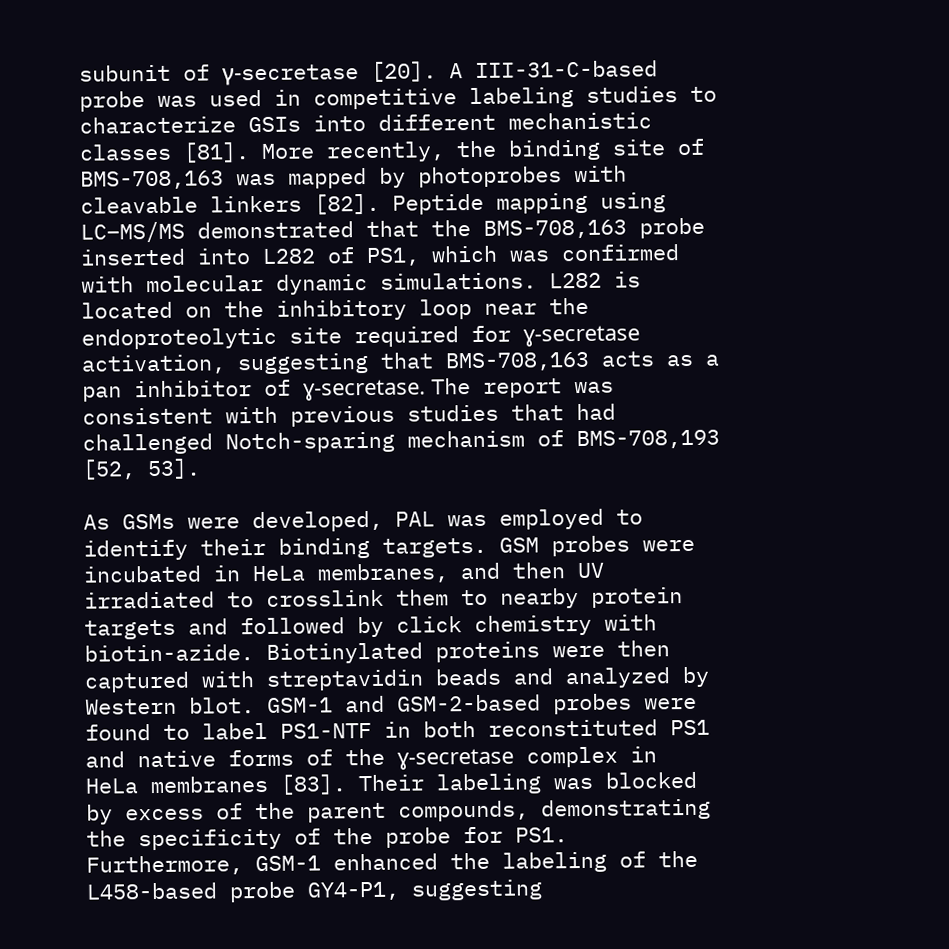subunit of γ-secretase [20]. A III-31-C-based probe was used in competitive labeling studies to characterize GSIs into different mechanistic classes [81]. More recently, the binding site of BMS-708,163 was mapped by photoprobes with cleavable linkers [82]. Peptide mapping using LC–MS/MS demonstrated that the BMS-708,163 probe inserted into L282 of PS1, which was confirmed with molecular dynamic simulations. L282 is located on the inhibitory loop near the endoproteolytic site required for ɣ-secretase activation, suggesting that BMS-708,163 acts as a pan inhibitor of ɣ-secretase. The report was consistent with previous studies that had challenged Notch-sparing mechanism of BMS-708,193 [52, 53].

As GSMs were developed, PAL was employed to identify their binding targets. GSM probes were incubated in HeLa membranes, and then UV irradiated to crosslink them to nearby protein targets and followed by click chemistry with biotin-azide. Biotinylated proteins were then captured with streptavidin beads and analyzed by Western blot. GSM-1 and GSM-2-based probes were found to label PS1-NTF in both reconstituted PS1 and native forms of the ɣ-secretase complex in HeLa membranes [83]. Their labeling was blocked by excess of the parent compounds, demonstrating the specificity of the probe for PS1. Furthermore, GSM-1 enhanced the labeling of the L458-based probe GY4-P1, suggesting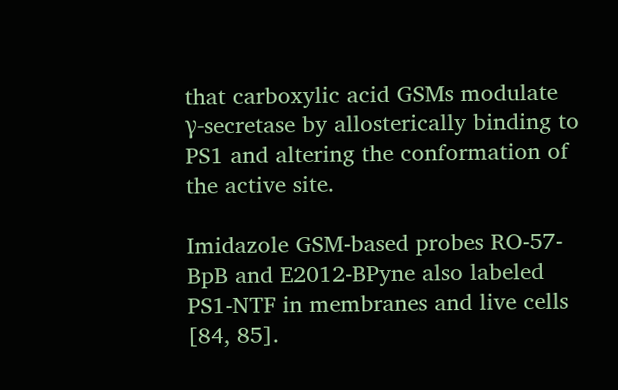that carboxylic acid GSMs modulate γ-secretase by allosterically binding to PS1 and altering the conformation of the active site.

Imidazole GSM-based probes RO-57-BpB and E2012-BPyne also labeled PS1-NTF in membranes and live cells [84, 85].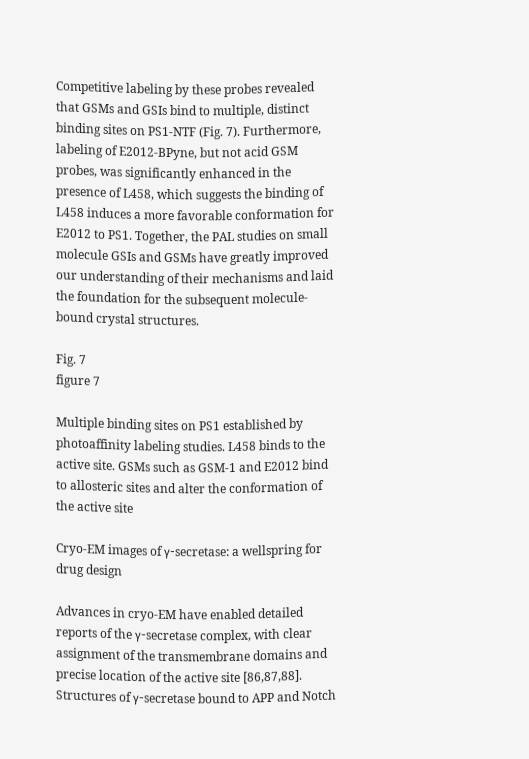Competitive labeling by these probes revealed that GSMs and GSIs bind to multiple, distinct binding sites on PS1-NTF (Fig. 7). Furthermore, labeling of E2012-BPyne, but not acid GSM probes, was significantly enhanced in the presence of L458, which suggests the binding of L458 induces a more favorable conformation for E2012 to PS1. Together, the PAL studies on small molecule GSIs and GSMs have greatly improved our understanding of their mechanisms and laid the foundation for the subsequent molecule-bound crystal structures.

Fig. 7
figure 7

Multiple binding sites on PS1 established by photoaffinity labeling studies. L458 binds to the active site. GSMs such as GSM-1 and E2012 bind to allosteric sites and alter the conformation of the active site

Cryo-EM images of γ-secretase: a wellspring for drug design

Advances in cryo-EM have enabled detailed reports of the γ-secretase complex, with clear assignment of the transmembrane domains and precise location of the active site [86,87,88]. Structures of γ-secretase bound to APP and Notch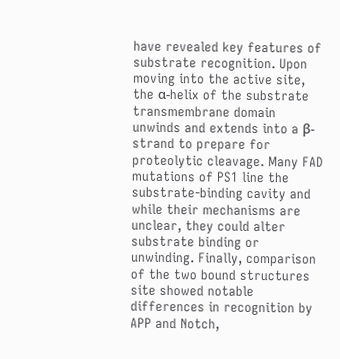have revealed key features of substrate recognition. Upon moving into the active site, the α-helix of the substrate transmembrane domain unwinds and extends into a β-strand to prepare for proteolytic cleavage. Many FAD mutations of PS1 line the substrate-binding cavity and while their mechanisms are unclear, they could alter substrate binding or unwinding. Finally, comparison of the two bound structures site showed notable differences in recognition by APP and Notch,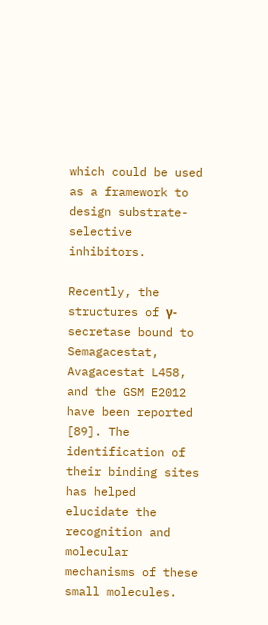which could be used as a framework to design substrate-selective inhibitors.

Recently, the structures of γ-secretase bound to Semagacestat, Avagacestat L458, and the GSM E2012 have been reported [89]. The identification of their binding sites has helped elucidate the recognition and molecular mechanisms of these small molecules.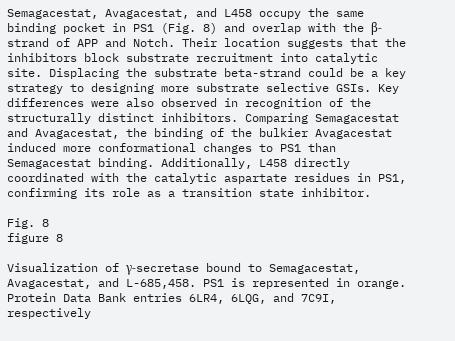Semagacestat, Avagacestat, and L458 occupy the same binding pocket in PS1 (Fig. 8) and overlap with the β-strand of APP and Notch. Their location suggests that the inhibitors block substrate recruitment into catalytic site. Displacing the substrate beta-strand could be a key strategy to designing more substrate selective GSIs. Key differences were also observed in recognition of the structurally distinct inhibitors. Comparing Semagacestat and Avagacestat, the binding of the bulkier Avagacestat induced more conformational changes to PS1 than Semagacestat binding. Additionally, L458 directly coordinated with the catalytic aspartate residues in PS1, confirming its role as a transition state inhibitor.

Fig. 8
figure 8

Visualization of γ-secretase bound to Semagacestat, Avagacestat, and L-685,458. PS1 is represented in orange. Protein Data Bank entries 6LR4, 6LQG, and 7C9I, respectively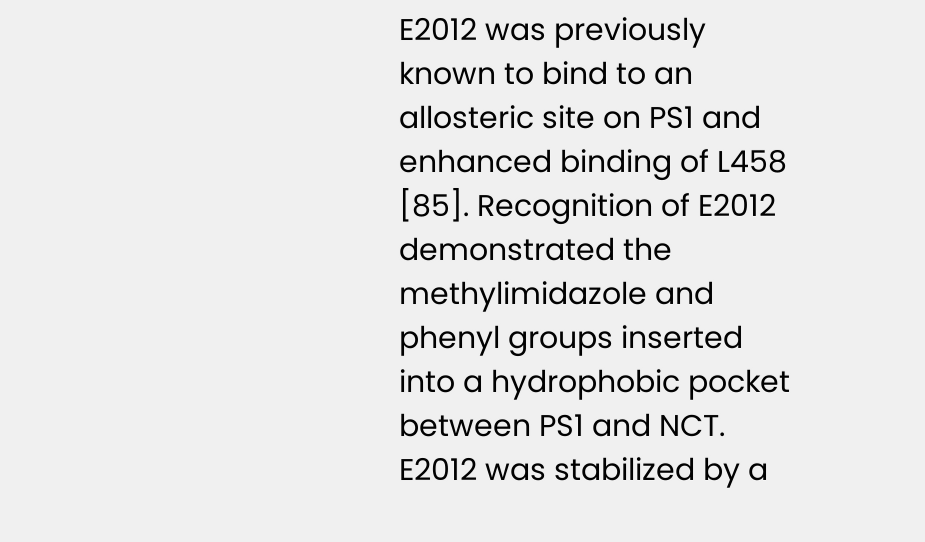E2012 was previously known to bind to an allosteric site on PS1 and enhanced binding of L458 [85]. Recognition of E2012 demonstrated the methylimidazole and phenyl groups inserted into a hydrophobic pocket between PS1 and NCT. E2012 was stabilized by a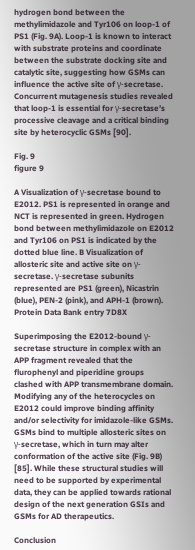hydrogen bond between the methylimidazole and Tyr106 on loop-1 of PS1 (Fig. 9A). Loop-1 is known to interact with substrate proteins and coordinate between the substrate docking site and catalytic site, suggesting how GSMs can influence the active site of γ-secretase. Concurrent mutagenesis studies revealed that loop-1 is essential for γ-secretase’s processive cleavage and a critical binding site by heterocyclic GSMs [90].

Fig. 9
figure 9

A Visualization of γ-secretase bound to E2012. PS1 is represented in orange and NCT is represented in green. Hydrogen bond between methylimidazole on E2012 and Tyr106 on PS1 is indicated by the dotted blue line. B Visualization of allosteric site and active site on γ-secretase. γ-secretase subunits represented are PS1 (green), Nicastrin (blue), PEN-2 (pink), and APH-1 (brown). Protein Data Bank entry 7D8X

Superimposing the E2012-bound γ-secretase structure in complex with an APP fragment revealed that the flurophenyl and piperidine groups clashed with APP transmembrane domain. Modifying any of the heterocycles on E2012 could improve binding affinity and/or selectivity for imidazole-like GSMs. GSMs bind to multiple allosteric sites on γ-secretase, which in turn may alter conformation of the active site (Fig. 9B) [85]. While these structural studies will need to be supported by experimental data, they can be applied towards rational design of the next generation GSIs and GSMs for AD therapeutics.

Conclusion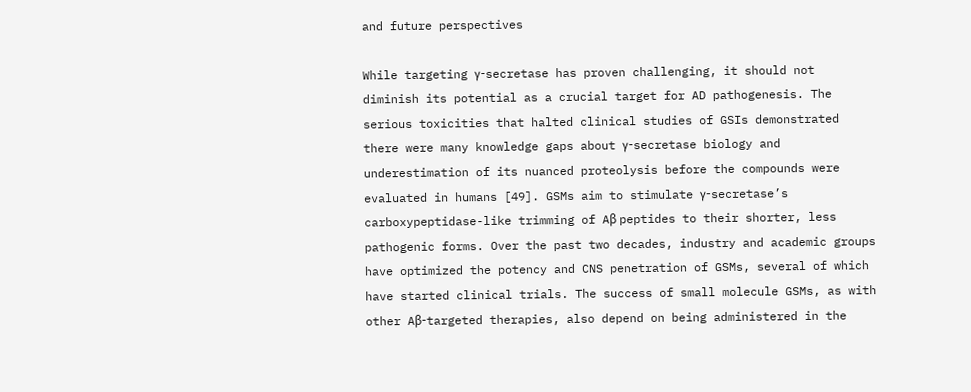and future perspectives

While targeting γ-secretase has proven challenging, it should not diminish its potential as a crucial target for AD pathogenesis. The serious toxicities that halted clinical studies of GSIs demonstrated there were many knowledge gaps about γ-secretase biology and underestimation of its nuanced proteolysis before the compounds were evaluated in humans [49]. GSMs aim to stimulate γ-secretase’s carboxypeptidase-like trimming of Aβ peptides to their shorter, less pathogenic forms. Over the past two decades, industry and academic groups have optimized the potency and CNS penetration of GSMs, several of which have started clinical trials. The success of small molecule GSMs, as with other Aβ-targeted therapies, also depend on being administered in the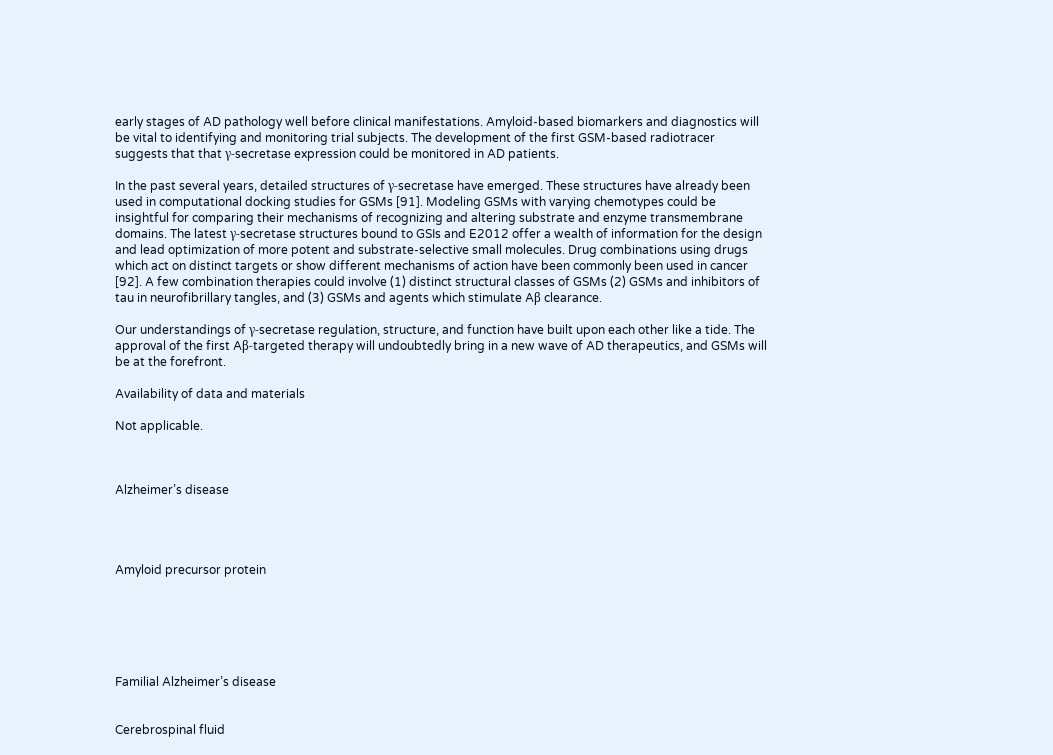early stages of AD pathology well before clinical manifestations. Amyloid-based biomarkers and diagnostics will be vital to identifying and monitoring trial subjects. The development of the first GSM-based radiotracer suggests that that γ-secretase expression could be monitored in AD patients.

In the past several years, detailed structures of γ-secretase have emerged. These structures have already been used in computational docking studies for GSMs [91]. Modeling GSMs with varying chemotypes could be insightful for comparing their mechanisms of recognizing and altering substrate and enzyme transmembrane domains. The latest γ-secretase structures bound to GSIs and E2012 offer a wealth of information for the design and lead optimization of more potent and substrate-selective small molecules. Drug combinations using drugs which act on distinct targets or show different mechanisms of action have been commonly been used in cancer [92]. A few combination therapies could involve (1) distinct structural classes of GSMs (2) GSMs and inhibitors of tau in neurofibrillary tangles, and (3) GSMs and agents which stimulate Aβ clearance.

Our understandings of γ-secretase regulation, structure, and function have built upon each other like a tide. The approval of the first Aβ-targeted therapy will undoubtedly bring in a new wave of AD therapeutics, and GSMs will be at the forefront.

Availability of data and materials

Not applicable.



Alzheimer’s disease




Amyloid precursor protein






Familial Alzheimer’s disease


Cerebrospinal fluid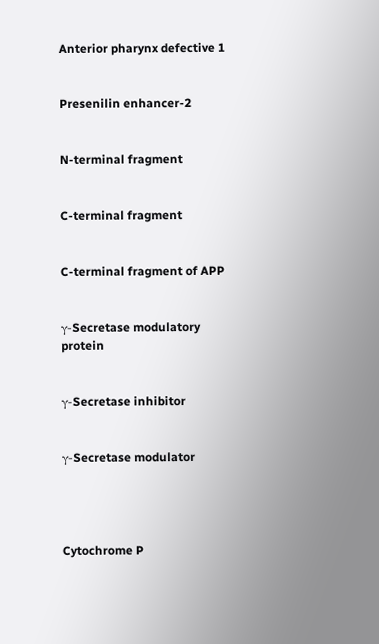Anterior pharynx defective 1


Presenilin enhancer-2


N-terminal fragment


C-terminal fragment


C-terminal fragment of APP


γ-Secretase modulatory protein


γ-Secretase inhibitor


γ-Secretase modulator




Cytochrome P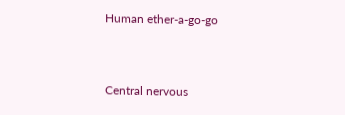Human ether-a-go-go


Central nervous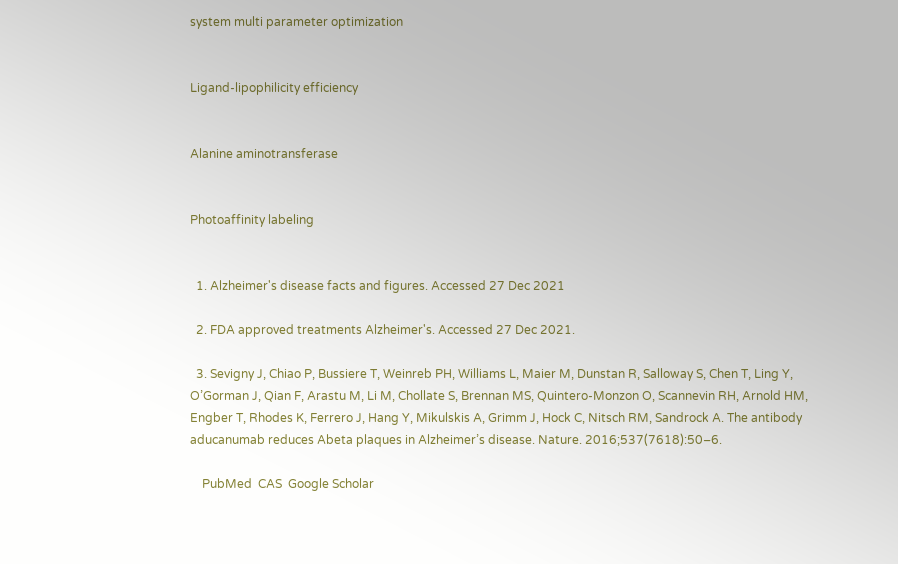system multi parameter optimization


Ligand-lipophilicity efficiency


Alanine aminotransferase


Photoaffinity labeling


  1. Alzheimer's disease facts and figures. Accessed 27 Dec 2021

  2. FDA approved treatments Alzheimer's. Accessed 27 Dec 2021.

  3. Sevigny J, Chiao P, Bussiere T, Weinreb PH, Williams L, Maier M, Dunstan R, Salloway S, Chen T, Ling Y, O’Gorman J, Qian F, Arastu M, Li M, Chollate S, Brennan MS, Quintero-Monzon O, Scannevin RH, Arnold HM, Engber T, Rhodes K, Ferrero J, Hang Y, Mikulskis A, Grimm J, Hock C, Nitsch RM, Sandrock A. The antibody aducanumab reduces Abeta plaques in Alzheimer’s disease. Nature. 2016;537(7618):50–6.

    PubMed  CAS  Google Scholar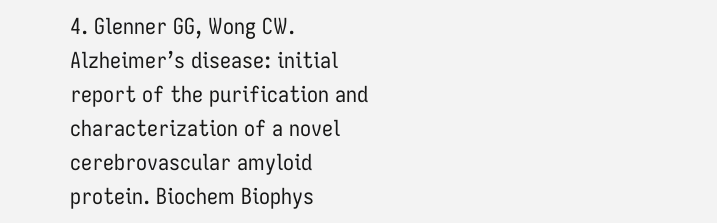4. Glenner GG, Wong CW. Alzheimer’s disease: initial report of the purification and characterization of a novel cerebrovascular amyloid protein. Biochem Biophys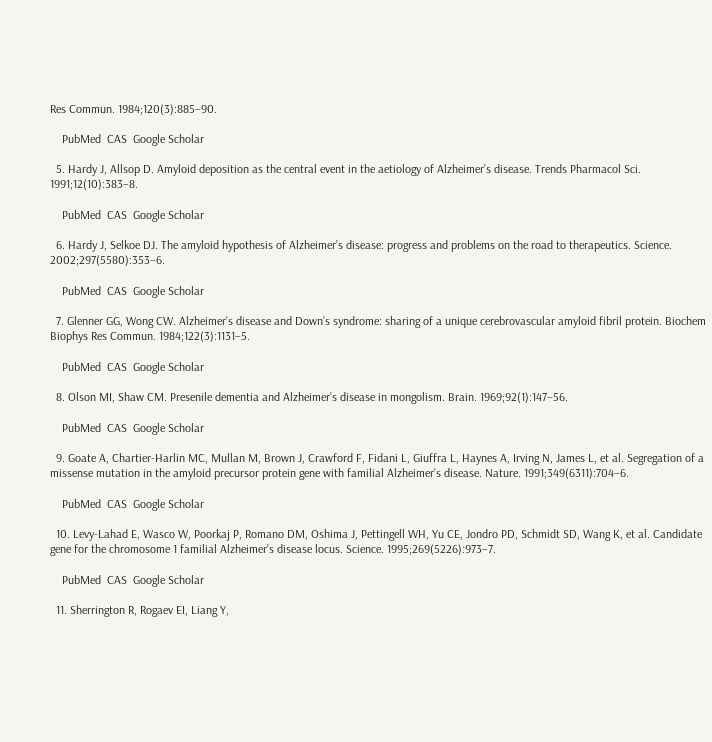Res Commun. 1984;120(3):885–90.

    PubMed  CAS  Google Scholar

  5. Hardy J, Allsop D. Amyloid deposition as the central event in the aetiology of Alzheimer’s disease. Trends Pharmacol Sci. 1991;12(10):383–8.

    PubMed  CAS  Google Scholar

  6. Hardy J, Selkoe DJ. The amyloid hypothesis of Alzheimer’s disease: progress and problems on the road to therapeutics. Science. 2002;297(5580):353–6.

    PubMed  CAS  Google Scholar

  7. Glenner GG, Wong CW. Alzheimer’s disease and Down’s syndrome: sharing of a unique cerebrovascular amyloid fibril protein. Biochem Biophys Res Commun. 1984;122(3):1131–5.

    PubMed  CAS  Google Scholar

  8. Olson MI, Shaw CM. Presenile dementia and Alzheimer’s disease in mongolism. Brain. 1969;92(1):147–56.

    PubMed  CAS  Google Scholar

  9. Goate A, Chartier-Harlin MC, Mullan M, Brown J, Crawford F, Fidani L, Giuffra L, Haynes A, Irving N, James L, et al. Segregation of a missense mutation in the amyloid precursor protein gene with familial Alzheimer’s disease. Nature. 1991;349(6311):704–6.

    PubMed  CAS  Google Scholar

  10. Levy-Lahad E, Wasco W, Poorkaj P, Romano DM, Oshima J, Pettingell WH, Yu CE, Jondro PD, Schmidt SD, Wang K, et al. Candidate gene for the chromosome 1 familial Alzheimer’s disease locus. Science. 1995;269(5226):973–7.

    PubMed  CAS  Google Scholar

  11. Sherrington R, Rogaev EI, Liang Y,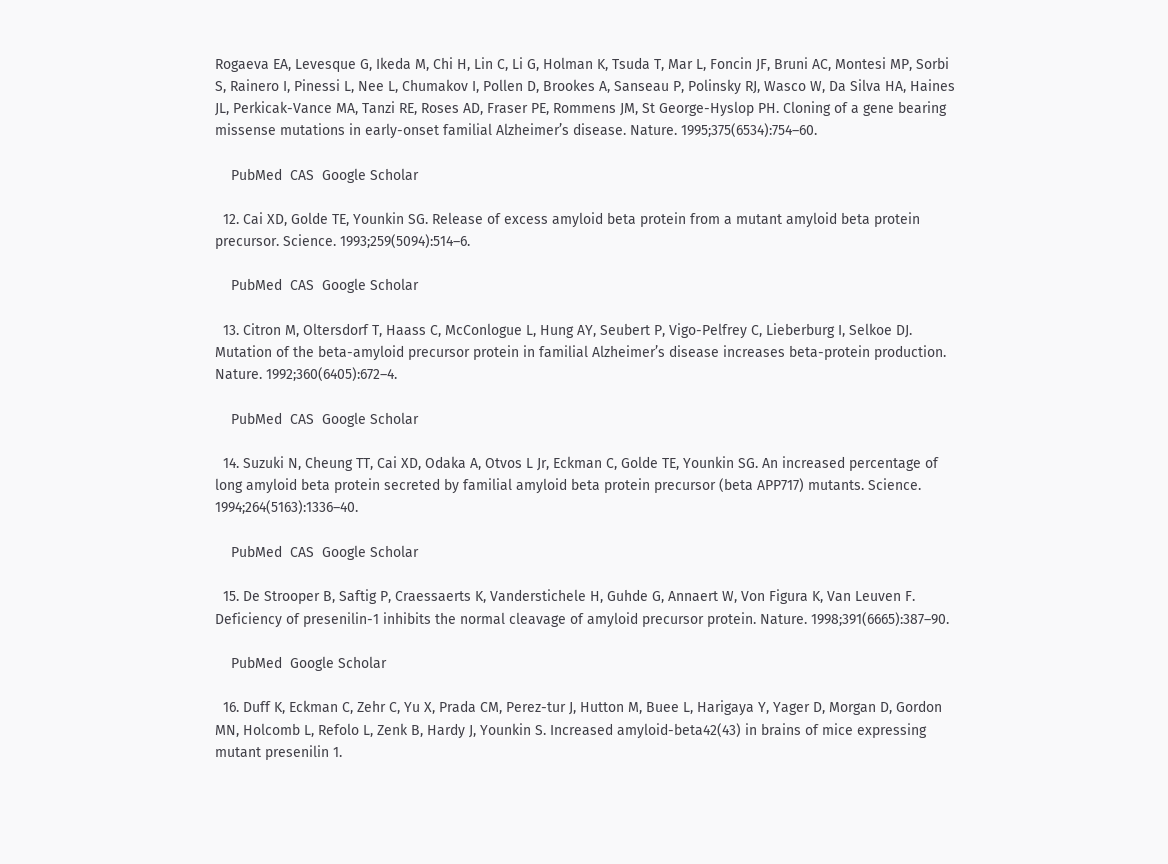Rogaeva EA, Levesque G, Ikeda M, Chi H, Lin C, Li G, Holman K, Tsuda T, Mar L, Foncin JF, Bruni AC, Montesi MP, Sorbi S, Rainero I, Pinessi L, Nee L, Chumakov I, Pollen D, Brookes A, Sanseau P, Polinsky RJ, Wasco W, Da Silva HA, Haines JL, Perkicak-Vance MA, Tanzi RE, Roses AD, Fraser PE, Rommens JM, St George-Hyslop PH. Cloning of a gene bearing missense mutations in early-onset familial Alzheimer’s disease. Nature. 1995;375(6534):754–60.

    PubMed  CAS  Google Scholar

  12. Cai XD, Golde TE, Younkin SG. Release of excess amyloid beta protein from a mutant amyloid beta protein precursor. Science. 1993;259(5094):514–6.

    PubMed  CAS  Google Scholar

  13. Citron M, Oltersdorf T, Haass C, McConlogue L, Hung AY, Seubert P, Vigo-Pelfrey C, Lieberburg I, Selkoe DJ. Mutation of the beta-amyloid precursor protein in familial Alzheimer’s disease increases beta-protein production. Nature. 1992;360(6405):672–4.

    PubMed  CAS  Google Scholar

  14. Suzuki N, Cheung TT, Cai XD, Odaka A, Otvos L Jr, Eckman C, Golde TE, Younkin SG. An increased percentage of long amyloid beta protein secreted by familial amyloid beta protein precursor (beta APP717) mutants. Science. 1994;264(5163):1336–40.

    PubMed  CAS  Google Scholar

  15. De Strooper B, Saftig P, Craessaerts K, Vanderstichele H, Guhde G, Annaert W, Von Figura K, Van Leuven F. Deficiency of presenilin-1 inhibits the normal cleavage of amyloid precursor protein. Nature. 1998;391(6665):387–90.

    PubMed  Google Scholar

  16. Duff K, Eckman C, Zehr C, Yu X, Prada CM, Perez-tur J, Hutton M, Buee L, Harigaya Y, Yager D, Morgan D, Gordon MN, Holcomb L, Refolo L, Zenk B, Hardy J, Younkin S. Increased amyloid-beta42(43) in brains of mice expressing mutant presenilin 1.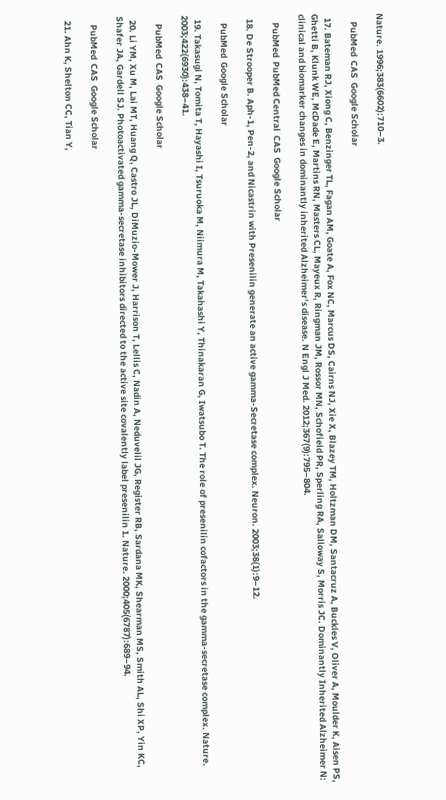Nature. 1996;383(6602):710–3.

    PubMed  CAS  Google Scholar

  17. Bateman RJ, Xiong C, Benzinger TL, Fagan AM, Goate A, Fox NC, Marcus DS, Cairns NJ, Xie X, Blazey TM, Holtzman DM, Santacruz A, Buckles V, Oliver A, Moulder K, Aisen PS, Ghetti B, Klunk WE, McDade E, Martins RN, Masters CL, Mayeux R, Ringman JM, Rossor MN, Schofield PR, Sperling RA, Salloway S, Morris JC. Dominantly Inherited Alzheimer N: clinical and biomarker changes in dominantly inherited Alzheimer’s disease. N Engl J Med. 2012;367(9):795–804.

    PubMed  PubMed Central  CAS  Google Scholar

  18. De Strooper B. Aph-1, Pen-2, and Nicastrin with Presenilin generate an active gamma-Secretase complex. Neuron. 2003;38(1):9–12.

    PubMed  Google Scholar

  19. Takasugi N, Tomita T, Hayashi I, Tsuruoka M, Niimura M, Takahashi Y, Thinakaran G, Iwatsubo T. The role of presenilin cofactors in the gamma-secretase complex. Nature. 2003;422(6930):438–41.

    PubMed  CAS  Google Scholar

  20. Li YM, Xu M, Lai MT, Huang Q, Castro JL, DiMuzio-Mower J, Harrison T, Lellis C, Nadin A, Neduvelil JG, Register RB, Sardana MK, Shearman MS, Smith AL, Shi XP, Yin KC, Shafer JA, Gardell SJ. Photoactivated gamma-secretase inhibitors directed to the active site covalently label presenilin 1. Nature. 2000;405(6787):689–94.

    PubMed  CAS  Google Scholar

  21. Ahn K, Shelton CC, Tian Y,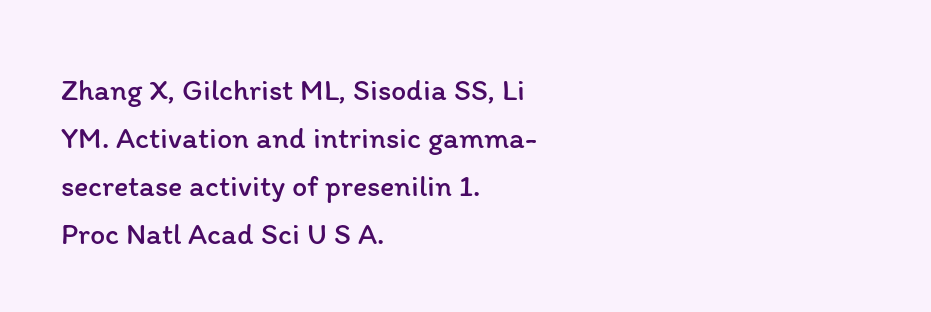Zhang X, Gilchrist ML, Sisodia SS, Li YM. Activation and intrinsic gamma-secretase activity of presenilin 1. Proc Natl Acad Sci U S A.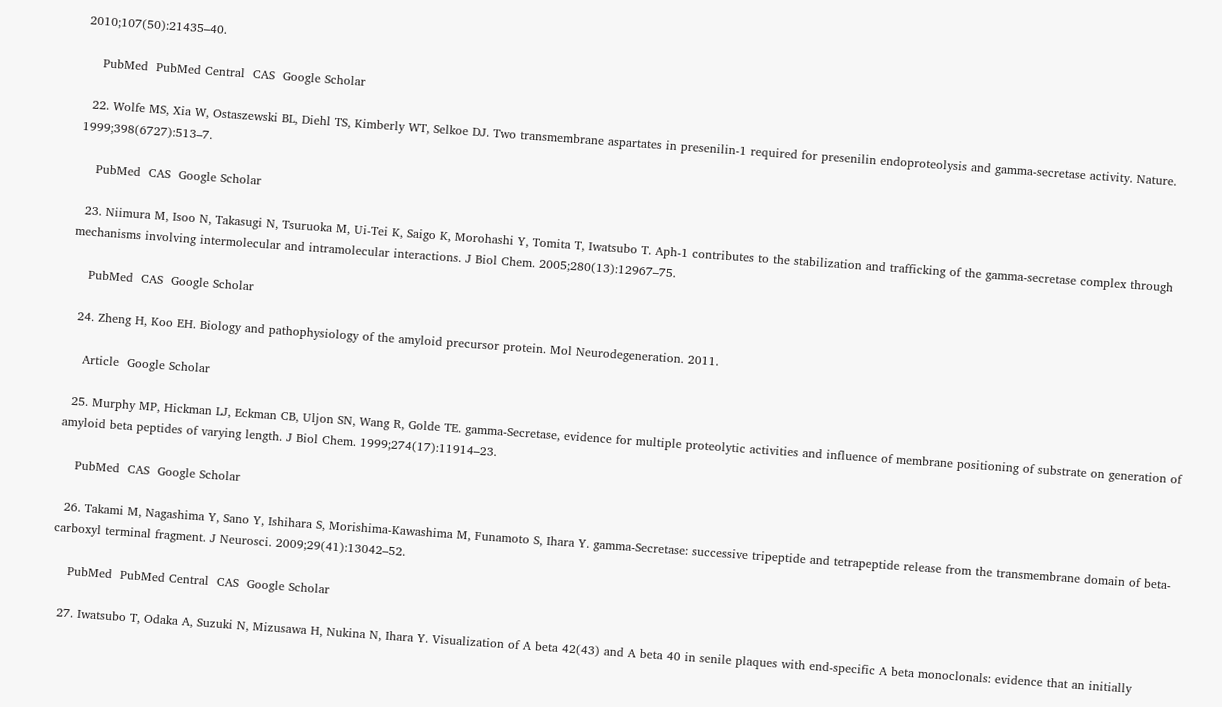2010;107(50):21435–40.

    PubMed  PubMed Central  CAS  Google Scholar

  22. Wolfe MS, Xia W, Ostaszewski BL, Diehl TS, Kimberly WT, Selkoe DJ. Two transmembrane aspartates in presenilin-1 required for presenilin endoproteolysis and gamma-secretase activity. Nature. 1999;398(6727):513–7.

    PubMed  CAS  Google Scholar

  23. Niimura M, Isoo N, Takasugi N, Tsuruoka M, Ui-Tei K, Saigo K, Morohashi Y, Tomita T, Iwatsubo T. Aph-1 contributes to the stabilization and trafficking of the gamma-secretase complex through mechanisms involving intermolecular and intramolecular interactions. J Biol Chem. 2005;280(13):12967–75.

    PubMed  CAS  Google Scholar

  24. Zheng H, Koo EH. Biology and pathophysiology of the amyloid precursor protein. Mol Neurodegeneration. 2011.

    Article  Google Scholar

  25. Murphy MP, Hickman LJ, Eckman CB, Uljon SN, Wang R, Golde TE. gamma-Secretase, evidence for multiple proteolytic activities and influence of membrane positioning of substrate on generation of amyloid beta peptides of varying length. J Biol Chem. 1999;274(17):11914–23.

    PubMed  CAS  Google Scholar

  26. Takami M, Nagashima Y, Sano Y, Ishihara S, Morishima-Kawashima M, Funamoto S, Ihara Y. gamma-Secretase: successive tripeptide and tetrapeptide release from the transmembrane domain of beta-carboxyl terminal fragment. J Neurosci. 2009;29(41):13042–52.

    PubMed  PubMed Central  CAS  Google Scholar

  27. Iwatsubo T, Odaka A, Suzuki N, Mizusawa H, Nukina N, Ihara Y. Visualization of A beta 42(43) and A beta 40 in senile plaques with end-specific A beta monoclonals: evidence that an initially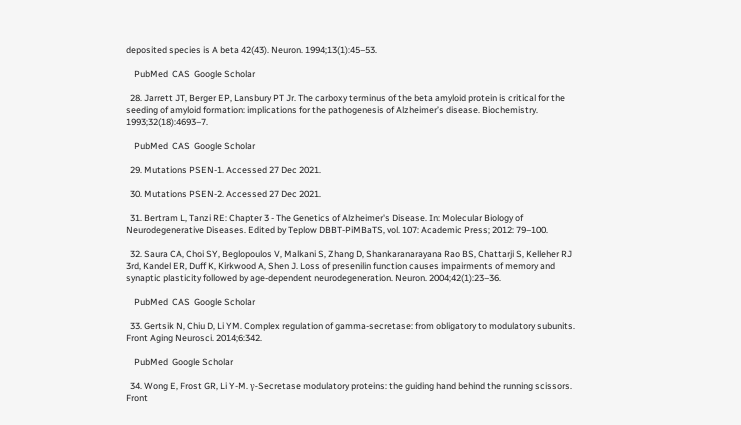deposited species is A beta 42(43). Neuron. 1994;13(1):45–53.

    PubMed  CAS  Google Scholar

  28. Jarrett JT, Berger EP, Lansbury PT Jr. The carboxy terminus of the beta amyloid protein is critical for the seeding of amyloid formation: implications for the pathogenesis of Alzheimer’s disease. Biochemistry. 1993;32(18):4693–7.

    PubMed  CAS  Google Scholar

  29. Mutations PSEN-1. Accessed 27 Dec 2021.

  30. Mutations PSEN-2. Accessed 27 Dec 2021.

  31. Bertram L, Tanzi RE: Chapter 3 - The Genetics of Alzheimer's Disease. In: Molecular Biology of Neurodegenerative Diseases. Edited by Teplow DBBT-PiMBaTS, vol. 107: Academic Press; 2012: 79–100.

  32. Saura CA, Choi SY, Beglopoulos V, Malkani S, Zhang D, Shankaranarayana Rao BS, Chattarji S, Kelleher RJ 3rd, Kandel ER, Duff K, Kirkwood A, Shen J. Loss of presenilin function causes impairments of memory and synaptic plasticity followed by age-dependent neurodegeneration. Neuron. 2004;42(1):23–36.

    PubMed  CAS  Google Scholar

  33. Gertsik N, Chiu D, Li YM. Complex regulation of gamma-secretase: from obligatory to modulatory subunits. Front Aging Neurosci. 2014;6:342.

    PubMed  Google Scholar

  34. Wong E, Frost GR, Li Y-M. γ-Secretase modulatory proteins: the guiding hand behind the running scissors. Front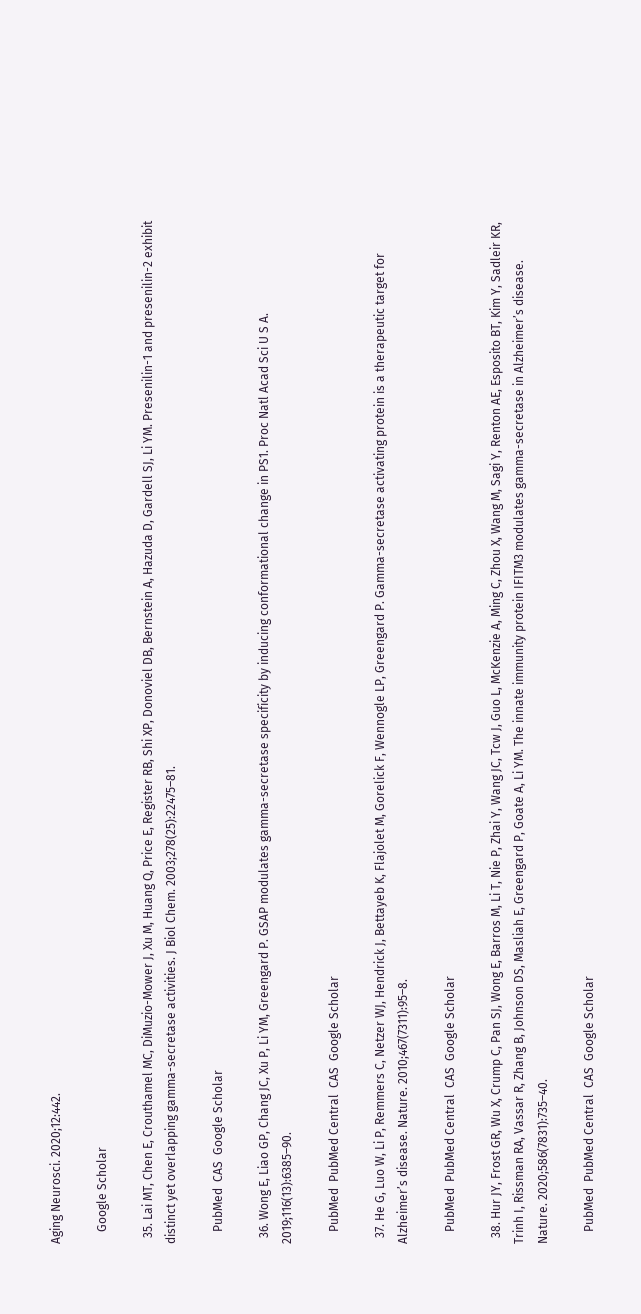Aging Neurosci. 2020;12:442.

    Google Scholar

  35. Lai MT, Chen E, Crouthamel MC, DiMuzio-Mower J, Xu M, Huang Q, Price E, Register RB, Shi XP, Donoviel DB, Bernstein A, Hazuda D, Gardell SJ, Li YM. Presenilin-1 and presenilin-2 exhibit distinct yet overlapping gamma-secretase activities. J Biol Chem. 2003;278(25):22475–81.

    PubMed  CAS  Google Scholar

  36. Wong E, Liao GP, Chang JC, Xu P, Li YM, Greengard P. GSAP modulates gamma-secretase specificity by inducing conformational change in PS1. Proc Natl Acad Sci U S A. 2019;116(13):6385–90.

    PubMed  PubMed Central  CAS  Google Scholar

  37. He G, Luo W, Li P, Remmers C, Netzer WJ, Hendrick J, Bettayeb K, Flajolet M, Gorelick F, Wennogle LP, Greengard P. Gamma-secretase activating protein is a therapeutic target for Alzheimer’s disease. Nature. 2010;467(7311):95–8.

    PubMed  PubMed Central  CAS  Google Scholar

  38. Hur JY, Frost GR, Wu X, Crump C, Pan SJ, Wong E, Barros M, Li T, Nie P, Zhai Y, Wang JC, Tcw J, Guo L, McKenzie A, Ming C, Zhou X, Wang M, Sagi Y, Renton AE, Esposito BT, Kim Y, Sadleir KR, Trinh I, Rissman RA, Vassar R, Zhang B, Johnson DS, Masliah E, Greengard P, Goate A, Li YM. The innate immunity protein IFITM3 modulates gamma-secretase in Alzheimer’s disease. Nature. 2020;586(7831):735–40.

    PubMed  PubMed Central  CAS  Google Scholar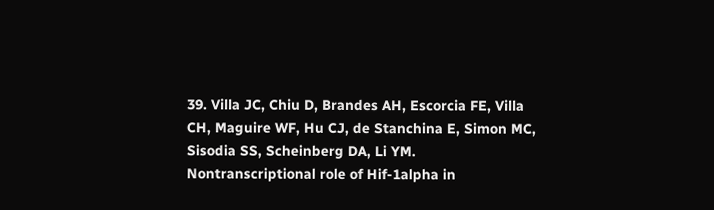39. Villa JC, Chiu D, Brandes AH, Escorcia FE, Villa CH, Maguire WF, Hu CJ, de Stanchina E, Simon MC, Sisodia SS, Scheinberg DA, Li YM. Nontranscriptional role of Hif-1alpha in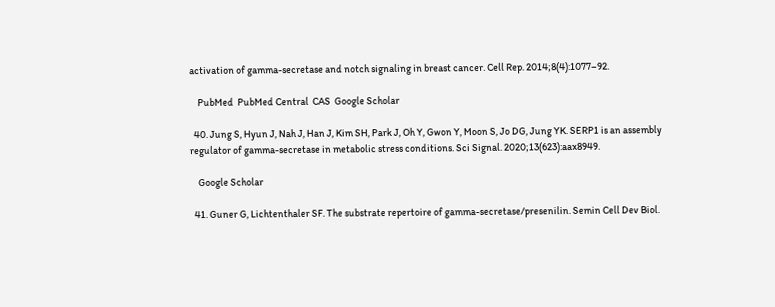activation of gamma-secretase and notch signaling in breast cancer. Cell Rep. 2014;8(4):1077–92.

    PubMed  PubMed Central  CAS  Google Scholar

  40. Jung S, Hyun J, Nah J, Han J, Kim SH, Park J, Oh Y, Gwon Y, Moon S, Jo DG, Jung YK. SERP1 is an assembly regulator of gamma-secretase in metabolic stress conditions. Sci Signal. 2020;13(623):aax8949.

    Google Scholar

  41. Guner G, Lichtenthaler SF. The substrate repertoire of gamma-secretase/presenilin. Semin Cell Dev Biol.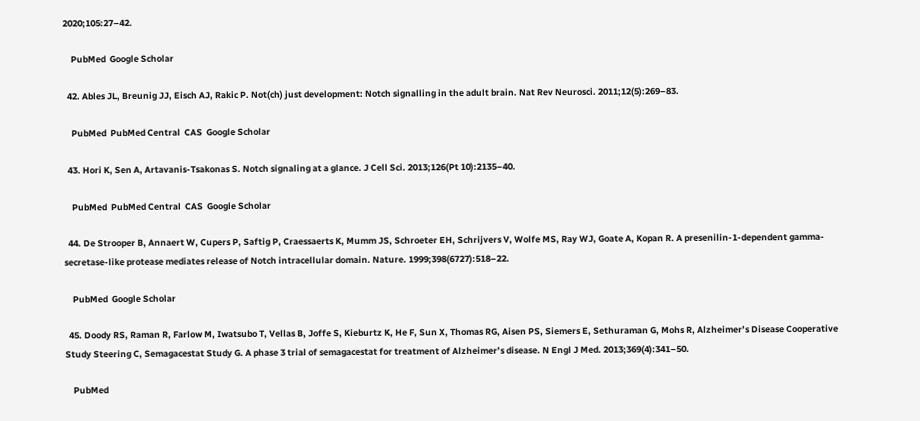2020;105:27–42.

    PubMed  Google Scholar

  42. Ables JL, Breunig JJ, Eisch AJ, Rakic P. Not(ch) just development: Notch signalling in the adult brain. Nat Rev Neurosci. 2011;12(5):269–83.

    PubMed  PubMed Central  CAS  Google Scholar

  43. Hori K, Sen A, Artavanis-Tsakonas S. Notch signaling at a glance. J Cell Sci. 2013;126(Pt 10):2135–40.

    PubMed  PubMed Central  CAS  Google Scholar

  44. De Strooper B, Annaert W, Cupers P, Saftig P, Craessaerts K, Mumm JS, Schroeter EH, Schrijvers V, Wolfe MS, Ray WJ, Goate A, Kopan R. A presenilin-1-dependent gamma-secretase-like protease mediates release of Notch intracellular domain. Nature. 1999;398(6727):518–22.

    PubMed  Google Scholar

  45. Doody RS, Raman R, Farlow M, Iwatsubo T, Vellas B, Joffe S, Kieburtz K, He F, Sun X, Thomas RG, Aisen PS, Siemers E, Sethuraman G, Mohs R, Alzheimer’s Disease Cooperative Study Steering C, Semagacestat Study G. A phase 3 trial of semagacestat for treatment of Alzheimer’s disease. N Engl J Med. 2013;369(4):341–50.

    PubMed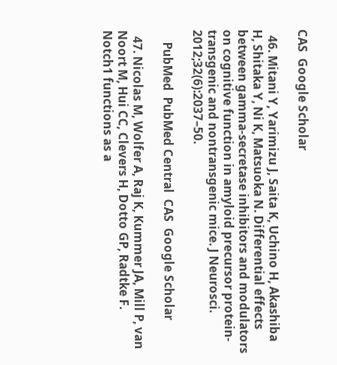CAS  Google Scholar

  46. Mitani Y, Yarimizu J, Saita K, Uchino H, Akashiba H, Shitaka Y, Ni K, Matsuoka N. Differential effects between gamma-secretase inhibitors and modulators on cognitive function in amyloid precursor protein-transgenic and nontransgenic mice. J Neurosci. 2012;32(6):2037–50.

    PubMed  PubMed Central  CAS  Google Scholar

  47. Nicolas M, Wolfer A, Raj K, Kummer JA, Mill P, van Noort M, Hui CC, Clevers H, Dotto GP, Radtke F. Notch1 functions as a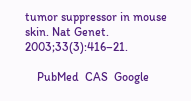tumor suppressor in mouse skin. Nat Genet. 2003;33(3):416–21.

    PubMed  CAS  Google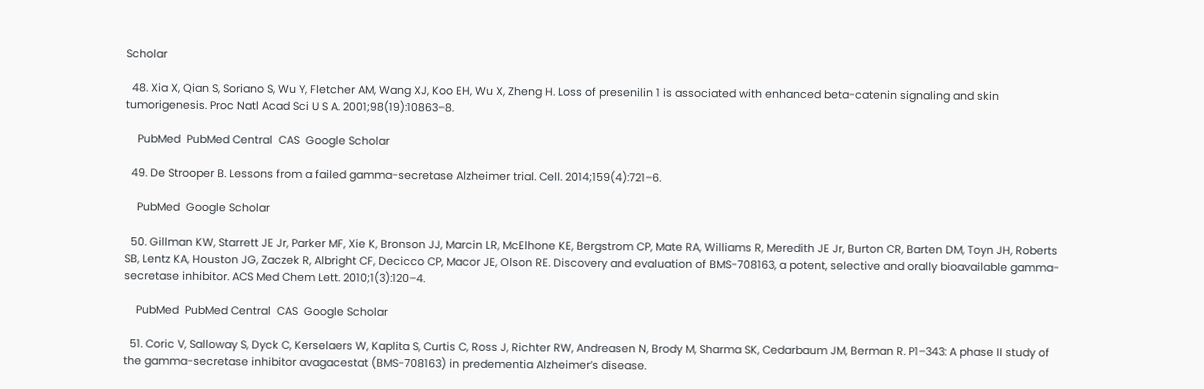Scholar

  48. Xia X, Qian S, Soriano S, Wu Y, Fletcher AM, Wang XJ, Koo EH, Wu X, Zheng H. Loss of presenilin 1 is associated with enhanced beta-catenin signaling and skin tumorigenesis. Proc Natl Acad Sci U S A. 2001;98(19):10863–8.

    PubMed  PubMed Central  CAS  Google Scholar

  49. De Strooper B. Lessons from a failed gamma-secretase Alzheimer trial. Cell. 2014;159(4):721–6.

    PubMed  Google Scholar

  50. Gillman KW, Starrett JE Jr, Parker MF, Xie K, Bronson JJ, Marcin LR, McElhone KE, Bergstrom CP, Mate RA, Williams R, Meredith JE Jr, Burton CR, Barten DM, Toyn JH, Roberts SB, Lentz KA, Houston JG, Zaczek R, Albright CF, Decicco CP, Macor JE, Olson RE. Discovery and evaluation of BMS-708163, a potent, selective and orally bioavailable gamma-secretase inhibitor. ACS Med Chem Lett. 2010;1(3):120–4.

    PubMed  PubMed Central  CAS  Google Scholar

  51. Coric V, Salloway S, Dyck C, Kerselaers W, Kaplita S, Curtis C, Ross J, Richter RW, Andreasen N, Brody M, Sharma SK, Cedarbaum JM, Berman R. P1–343: A phase II study of the gamma-secretase inhibitor avagacestat (BMS-708163) in predementia Alzheimer’s disease.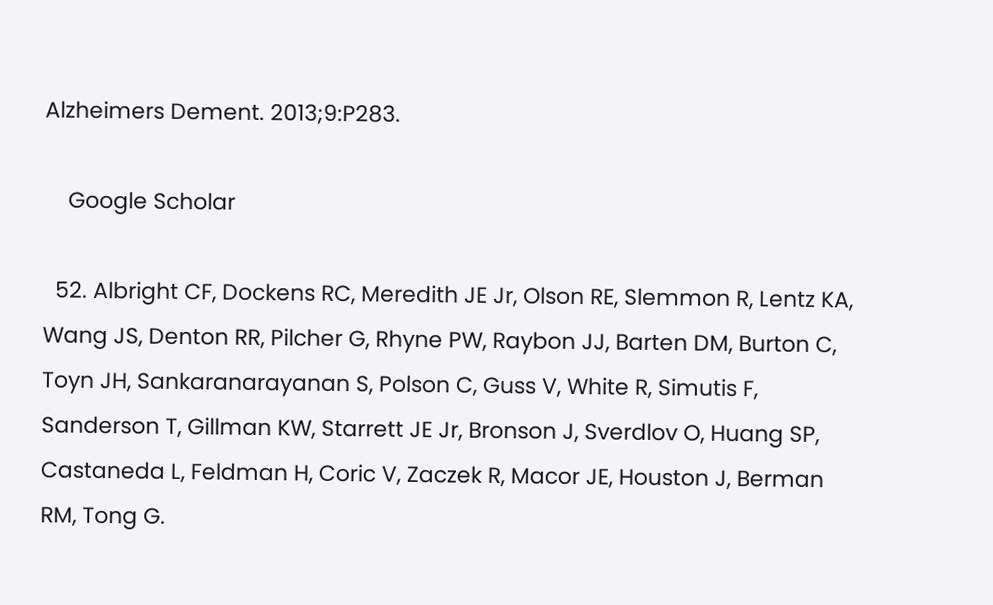Alzheimers Dement. 2013;9:P283.

    Google Scholar

  52. Albright CF, Dockens RC, Meredith JE Jr, Olson RE, Slemmon R, Lentz KA, Wang JS, Denton RR, Pilcher G, Rhyne PW, Raybon JJ, Barten DM, Burton C, Toyn JH, Sankaranarayanan S, Polson C, Guss V, White R, Simutis F, Sanderson T, Gillman KW, Starrett JE Jr, Bronson J, Sverdlov O, Huang SP, Castaneda L, Feldman H, Coric V, Zaczek R, Macor JE, Houston J, Berman RM, Tong G.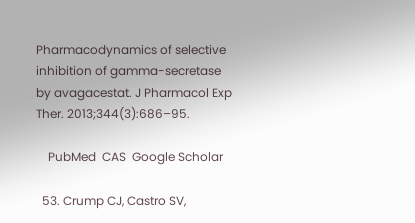Pharmacodynamics of selective inhibition of gamma-secretase by avagacestat. J Pharmacol Exp Ther. 2013;344(3):686–95.

    PubMed  CAS  Google Scholar

  53. Crump CJ, Castro SV,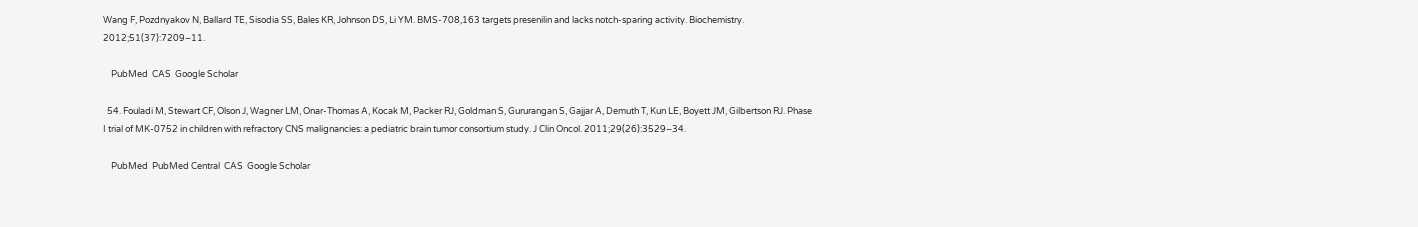Wang F, Pozdnyakov N, Ballard TE, Sisodia SS, Bales KR, Johnson DS, Li YM. BMS-708,163 targets presenilin and lacks notch-sparing activity. Biochemistry. 2012;51(37):7209–11.

    PubMed  CAS  Google Scholar

  54. Fouladi M, Stewart CF, Olson J, Wagner LM, Onar-Thomas A, Kocak M, Packer RJ, Goldman S, Gururangan S, Gajjar A, Demuth T, Kun LE, Boyett JM, Gilbertson RJ. Phase I trial of MK-0752 in children with refractory CNS malignancies: a pediatric brain tumor consortium study. J Clin Oncol. 2011;29(26):3529–34.

    PubMed  PubMed Central  CAS  Google Scholar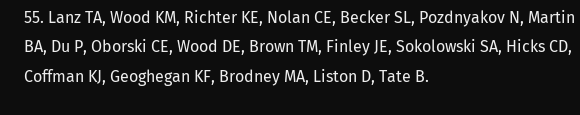55. Lanz TA, Wood KM, Richter KE, Nolan CE, Becker SL, Pozdnyakov N, Martin BA, Du P, Oborski CE, Wood DE, Brown TM, Finley JE, Sokolowski SA, Hicks CD, Coffman KJ, Geoghegan KF, Brodney MA, Liston D, Tate B.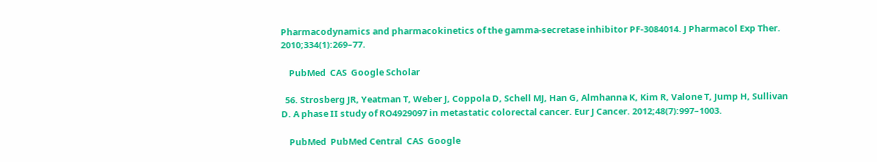Pharmacodynamics and pharmacokinetics of the gamma-secretase inhibitor PF-3084014. J Pharmacol Exp Ther. 2010;334(1):269–77.

    PubMed  CAS  Google Scholar

  56. Strosberg JR, Yeatman T, Weber J, Coppola D, Schell MJ, Han G, Almhanna K, Kim R, Valone T, Jump H, Sullivan D. A phase II study of RO4929097 in metastatic colorectal cancer. Eur J Cancer. 2012;48(7):997–1003.

    PubMed  PubMed Central  CAS  Google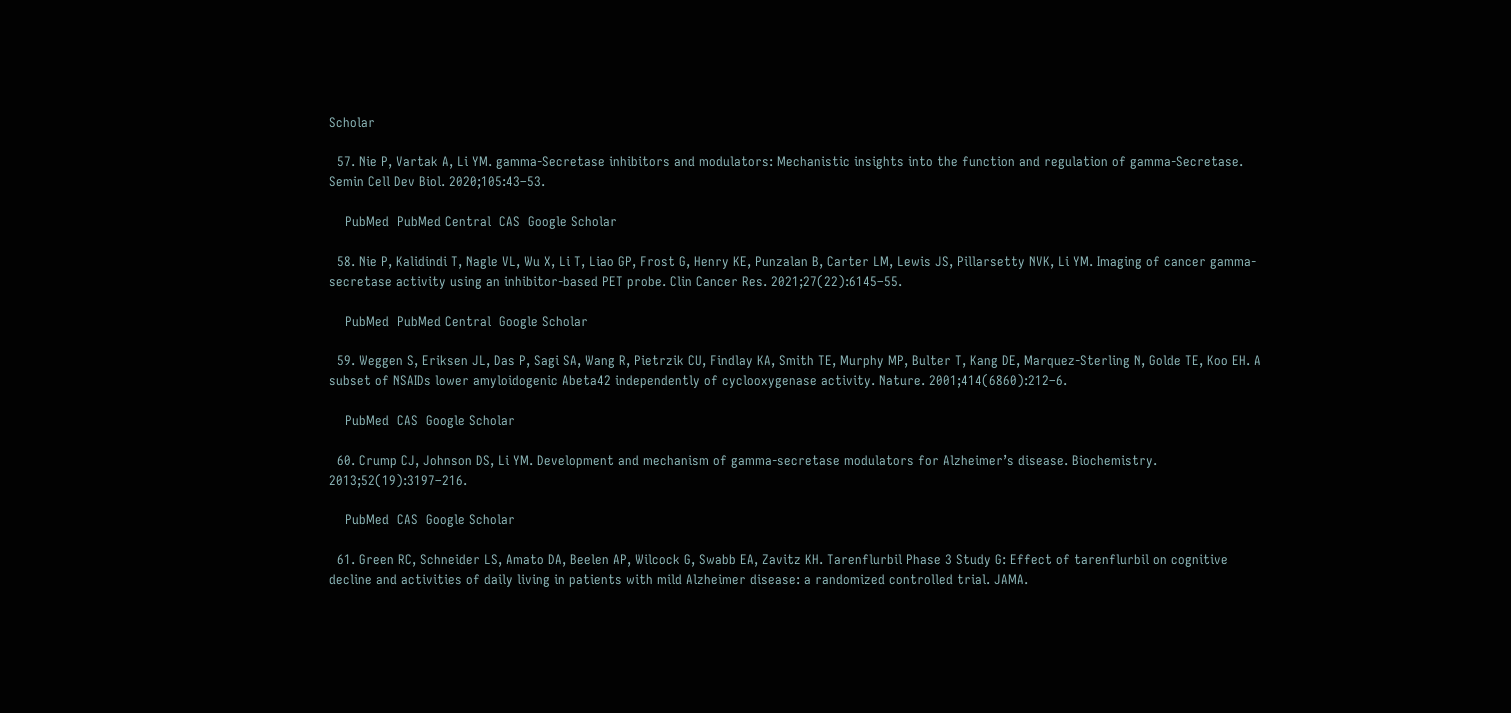Scholar

  57. Nie P, Vartak A, Li YM. gamma-Secretase inhibitors and modulators: Mechanistic insights into the function and regulation of gamma-Secretase. Semin Cell Dev Biol. 2020;105:43–53.

    PubMed  PubMed Central  CAS  Google Scholar

  58. Nie P, Kalidindi T, Nagle VL, Wu X, Li T, Liao GP, Frost G, Henry KE, Punzalan B, Carter LM, Lewis JS, Pillarsetty NVK, Li YM. Imaging of cancer gamma-secretase activity using an inhibitor-based PET probe. Clin Cancer Res. 2021;27(22):6145–55.

    PubMed  PubMed Central  Google Scholar

  59. Weggen S, Eriksen JL, Das P, Sagi SA, Wang R, Pietrzik CU, Findlay KA, Smith TE, Murphy MP, Bulter T, Kang DE, Marquez-Sterling N, Golde TE, Koo EH. A subset of NSAIDs lower amyloidogenic Abeta42 independently of cyclooxygenase activity. Nature. 2001;414(6860):212–6.

    PubMed  CAS  Google Scholar

  60. Crump CJ, Johnson DS, Li YM. Development and mechanism of gamma-secretase modulators for Alzheimer’s disease. Biochemistry. 2013;52(19):3197–216.

    PubMed  CAS  Google Scholar

  61. Green RC, Schneider LS, Amato DA, Beelen AP, Wilcock G, Swabb EA, Zavitz KH. Tarenflurbil Phase 3 Study G: Effect of tarenflurbil on cognitive decline and activities of daily living in patients with mild Alzheimer disease: a randomized controlled trial. JAMA.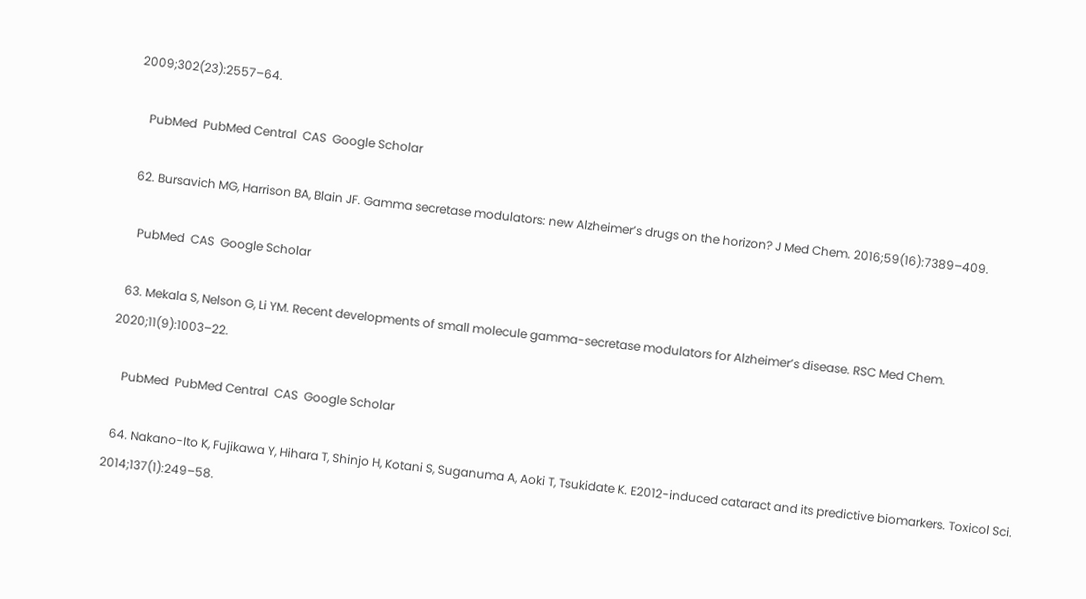2009;302(23):2557–64.

    PubMed  PubMed Central  CAS  Google Scholar

  62. Bursavich MG, Harrison BA, Blain JF. Gamma secretase modulators: new Alzheimer’s drugs on the horizon? J Med Chem. 2016;59(16):7389–409.

    PubMed  CAS  Google Scholar

  63. Mekala S, Nelson G, Li YM. Recent developments of small molecule gamma-secretase modulators for Alzheimer’s disease. RSC Med Chem. 2020;11(9):1003–22.

    PubMed  PubMed Central  CAS  Google Scholar

  64. Nakano-Ito K, Fujikawa Y, Hihara T, Shinjo H, Kotani S, Suganuma A, Aoki T, Tsukidate K. E2012-induced cataract and its predictive biomarkers. Toxicol Sci. 2014;137(1):249–58.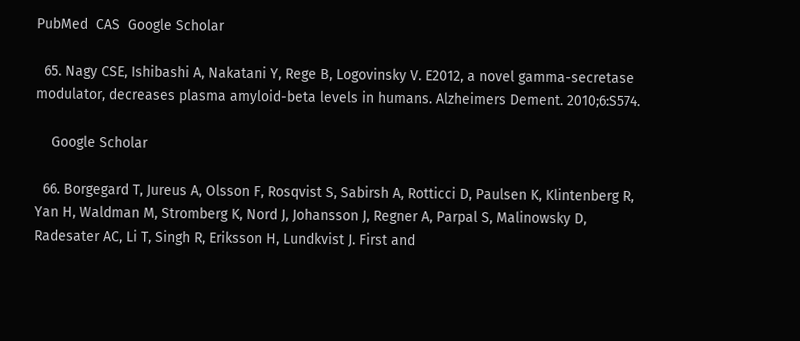PubMed  CAS  Google Scholar

  65. Nagy CSE, Ishibashi A, Nakatani Y, Rege B, Logovinsky V. E2012, a novel gamma-secretase modulator, decreases plasma amyloid-beta levels in humans. Alzheimers Dement. 2010;6:S574.

    Google Scholar

  66. Borgegard T, Jureus A, Olsson F, Rosqvist S, Sabirsh A, Rotticci D, Paulsen K, Klintenberg R, Yan H, Waldman M, Stromberg K, Nord J, Johansson J, Regner A, Parpal S, Malinowsky D, Radesater AC, Li T, Singh R, Eriksson H, Lundkvist J. First and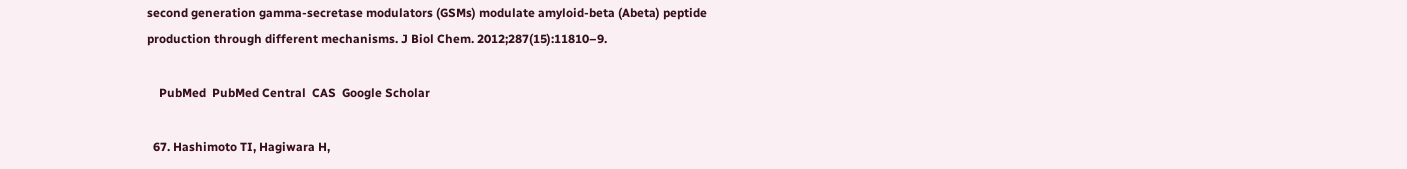second generation gamma-secretase modulators (GSMs) modulate amyloid-beta (Abeta) peptide production through different mechanisms. J Biol Chem. 2012;287(15):11810–9.

    PubMed  PubMed Central  CAS  Google Scholar

  67. Hashimoto TI, Hagiwara H,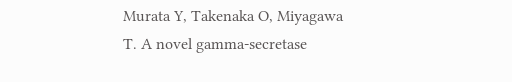Murata Y, Takenaka O, Miyagawa T. A novel gamma-secretase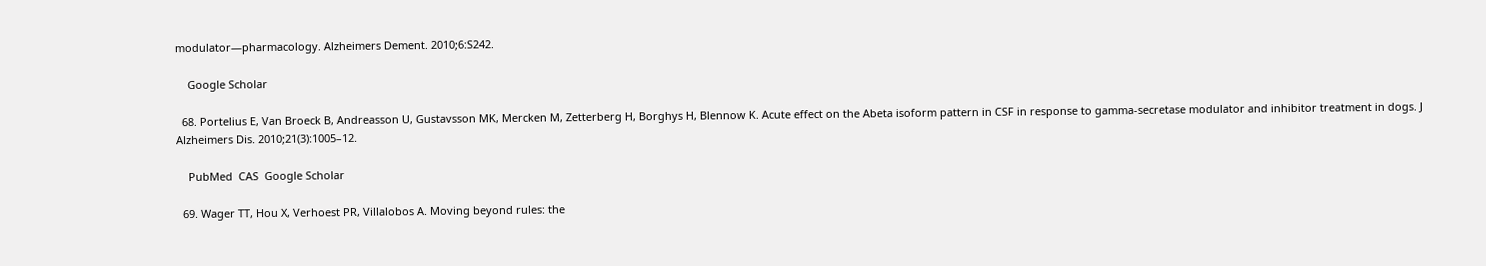modulator—pharmacology. Alzheimers Dement. 2010;6:S242.

    Google Scholar

  68. Portelius E, Van Broeck B, Andreasson U, Gustavsson MK, Mercken M, Zetterberg H, Borghys H, Blennow K. Acute effect on the Abeta isoform pattern in CSF in response to gamma-secretase modulator and inhibitor treatment in dogs. J Alzheimers Dis. 2010;21(3):1005–12.

    PubMed  CAS  Google Scholar

  69. Wager TT, Hou X, Verhoest PR, Villalobos A. Moving beyond rules: the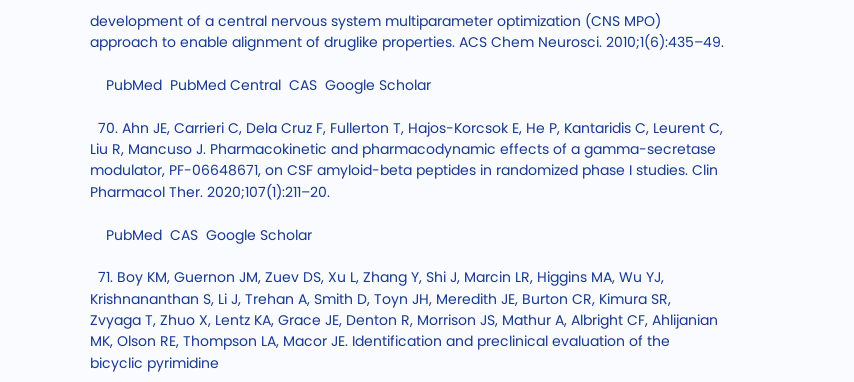development of a central nervous system multiparameter optimization (CNS MPO) approach to enable alignment of druglike properties. ACS Chem Neurosci. 2010;1(6):435–49.

    PubMed  PubMed Central  CAS  Google Scholar

  70. Ahn JE, Carrieri C, Dela Cruz F, Fullerton T, Hajos-Korcsok E, He P, Kantaridis C, Leurent C, Liu R, Mancuso J. Pharmacokinetic and pharmacodynamic effects of a gamma-secretase modulator, PF-06648671, on CSF amyloid-beta peptides in randomized phase I studies. Clin Pharmacol Ther. 2020;107(1):211–20.

    PubMed  CAS  Google Scholar

  71. Boy KM, Guernon JM, Zuev DS, Xu L, Zhang Y, Shi J, Marcin LR, Higgins MA, Wu YJ, Krishnananthan S, Li J, Trehan A, Smith D, Toyn JH, Meredith JE, Burton CR, Kimura SR, Zvyaga T, Zhuo X, Lentz KA, Grace JE, Denton R, Morrison JS, Mathur A, Albright CF, Ahlijanian MK, Olson RE, Thompson LA, Macor JE. Identification and preclinical evaluation of the bicyclic pyrimidine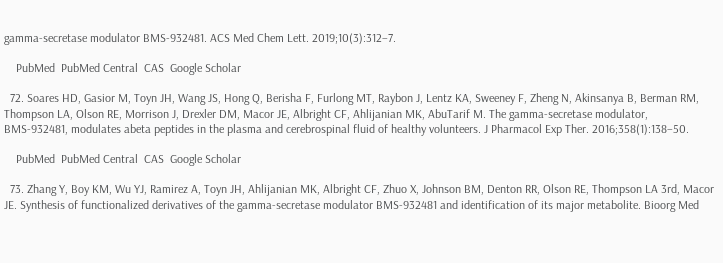gamma-secretase modulator BMS-932481. ACS Med Chem Lett. 2019;10(3):312–7.

    PubMed  PubMed Central  CAS  Google Scholar

  72. Soares HD, Gasior M, Toyn JH, Wang JS, Hong Q, Berisha F, Furlong MT, Raybon J, Lentz KA, Sweeney F, Zheng N, Akinsanya B, Berman RM, Thompson LA, Olson RE, Morrison J, Drexler DM, Macor JE, Albright CF, Ahlijanian MK, AbuTarif M. The gamma-secretase modulator, BMS-932481, modulates abeta peptides in the plasma and cerebrospinal fluid of healthy volunteers. J Pharmacol Exp Ther. 2016;358(1):138–50.

    PubMed  PubMed Central  CAS  Google Scholar

  73. Zhang Y, Boy KM, Wu YJ, Ramirez A, Toyn JH, Ahlijanian MK, Albright CF, Zhuo X, Johnson BM, Denton RR, Olson RE, Thompson LA 3rd, Macor JE. Synthesis of functionalized derivatives of the gamma-secretase modulator BMS-932481 and identification of its major metabolite. Bioorg Med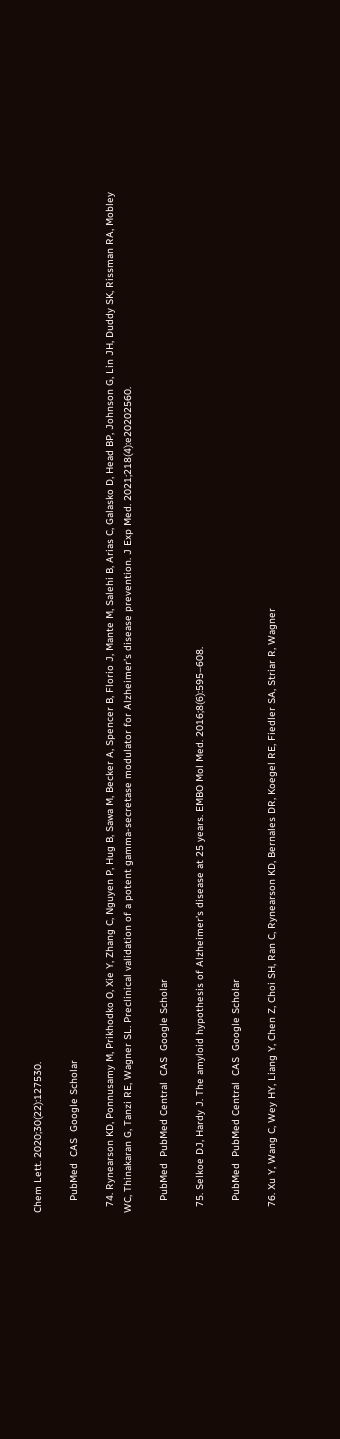Chem Lett. 2020;30(22):127530.

    PubMed  CAS  Google Scholar

  74. Rynearson KD, Ponnusamy M, Prikhodko O, Xie Y, Zhang C, Nguyen P, Hug B, Sawa M, Becker A, Spencer B, Florio J, Mante M, Salehi B, Arias C, Galasko D, Head BP, Johnson G, Lin JH, Duddy SK, Rissman RA, Mobley WC, Thinakaran G, Tanzi RE, Wagner SL. Preclinical validation of a potent gamma-secretase modulator for Alzheimer’s disease prevention. J Exp Med. 2021;218(4):e20202560.

    PubMed  PubMed Central  CAS  Google Scholar

  75. Selkoe DJ, Hardy J. The amyloid hypothesis of Alzheimer’s disease at 25 years. EMBO Mol Med. 2016;8(6):595–608.

    PubMed  PubMed Central  CAS  Google Scholar

  76. Xu Y, Wang C, Wey HY, Liang Y, Chen Z, Choi SH, Ran C, Rynearson KD, Bernales DR, Koegel RE, Fiedler SA, Striar R, Wagner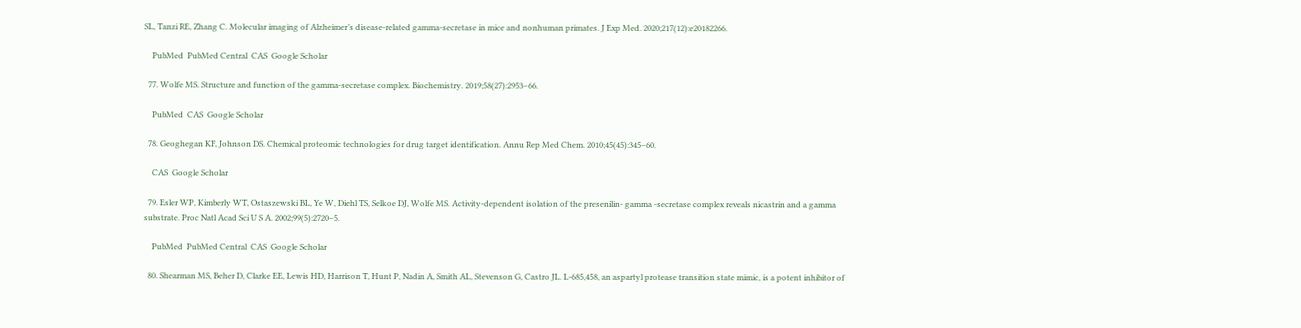SL, Tanzi RE, Zhang C. Molecular imaging of Alzheimer’s disease-related gamma-secretase in mice and nonhuman primates. J Exp Med. 2020;217(12):e20182266.

    PubMed  PubMed Central  CAS  Google Scholar

  77. Wolfe MS. Structure and function of the gamma-secretase complex. Biochemistry. 2019;58(27):2953–66.

    PubMed  CAS  Google Scholar

  78. Geoghegan KF, Johnson DS. Chemical proteomic technologies for drug target identification. Annu Rep Med Chem. 2010;45(45):345–60.

    CAS  Google Scholar

  79. Esler WP, Kimberly WT, Ostaszewski BL, Ye W, Diehl TS, Selkoe DJ, Wolfe MS. Activity-dependent isolation of the presenilin- gamma -secretase complex reveals nicastrin and a gamma substrate. Proc Natl Acad Sci U S A. 2002;99(5):2720–5.

    PubMed  PubMed Central  CAS  Google Scholar

  80. Shearman MS, Beher D, Clarke EE, Lewis HD, Harrison T, Hunt P, Nadin A, Smith AL, Stevenson G, Castro JL. L-685,458, an aspartyl protease transition state mimic, is a potent inhibitor of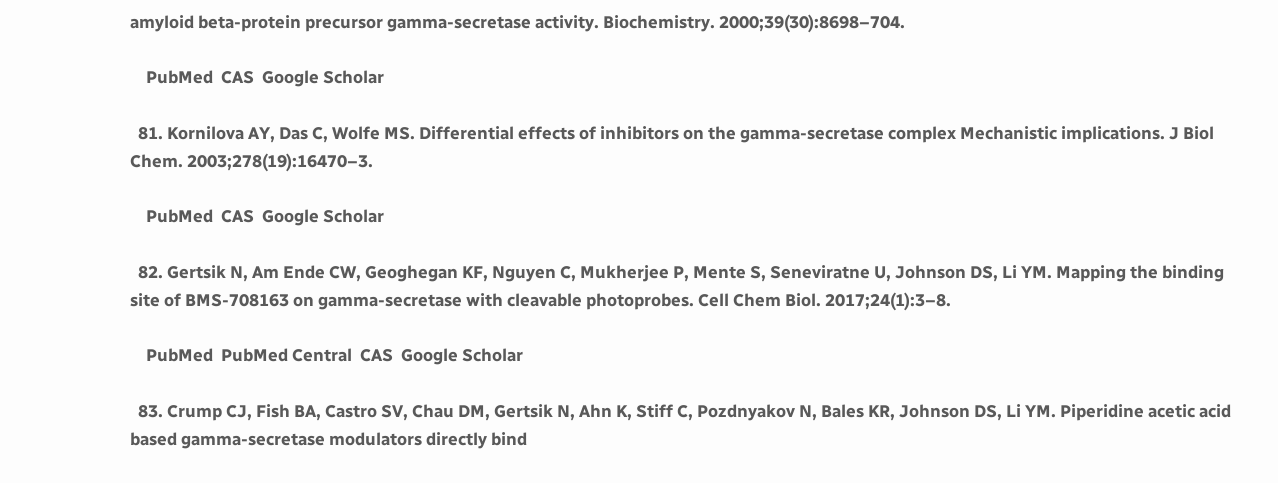amyloid beta-protein precursor gamma-secretase activity. Biochemistry. 2000;39(30):8698–704.

    PubMed  CAS  Google Scholar

  81. Kornilova AY, Das C, Wolfe MS. Differential effects of inhibitors on the gamma-secretase complex Mechanistic implications. J Biol Chem. 2003;278(19):16470–3.

    PubMed  CAS  Google Scholar

  82. Gertsik N, Am Ende CW, Geoghegan KF, Nguyen C, Mukherjee P, Mente S, Seneviratne U, Johnson DS, Li YM. Mapping the binding site of BMS-708163 on gamma-secretase with cleavable photoprobes. Cell Chem Biol. 2017;24(1):3–8.

    PubMed  PubMed Central  CAS  Google Scholar

  83. Crump CJ, Fish BA, Castro SV, Chau DM, Gertsik N, Ahn K, Stiff C, Pozdnyakov N, Bales KR, Johnson DS, Li YM. Piperidine acetic acid based gamma-secretase modulators directly bind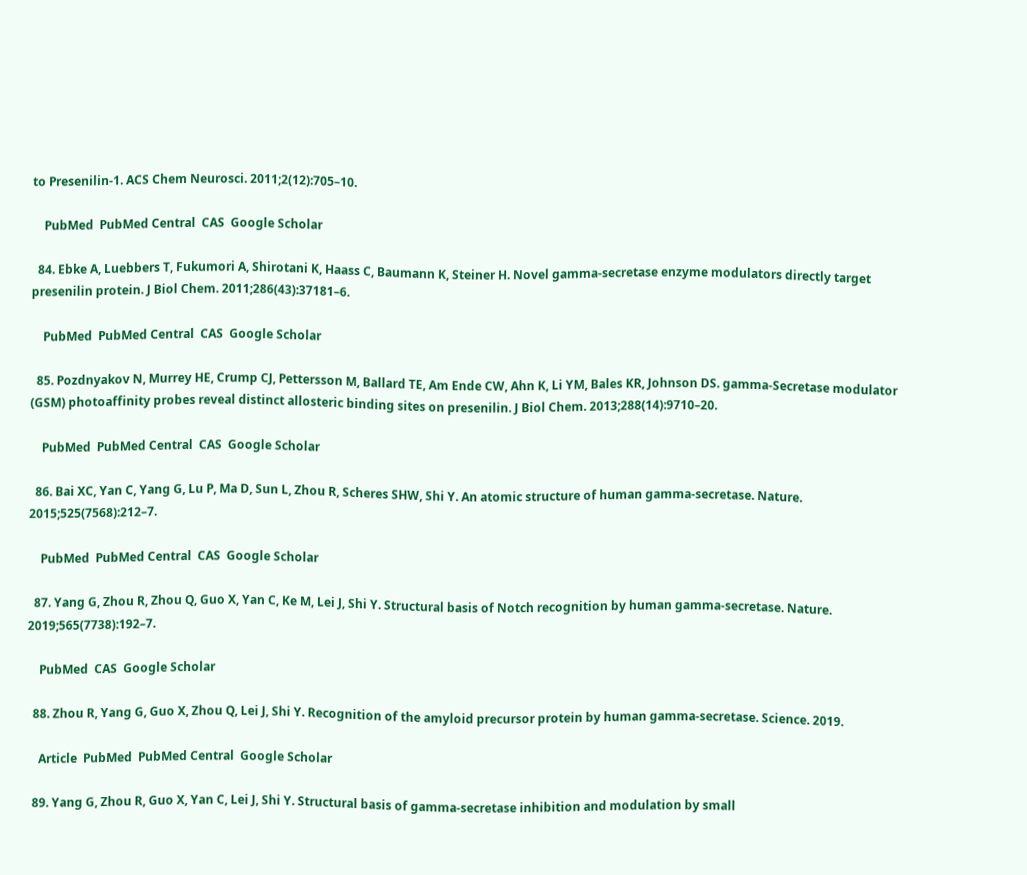to Presenilin-1. ACS Chem Neurosci. 2011;2(12):705–10.

    PubMed  PubMed Central  CAS  Google Scholar

  84. Ebke A, Luebbers T, Fukumori A, Shirotani K, Haass C, Baumann K, Steiner H. Novel gamma-secretase enzyme modulators directly target presenilin protein. J Biol Chem. 2011;286(43):37181–6.

    PubMed  PubMed Central  CAS  Google Scholar

  85. Pozdnyakov N, Murrey HE, Crump CJ, Pettersson M, Ballard TE, Am Ende CW, Ahn K, Li YM, Bales KR, Johnson DS. gamma-Secretase modulator (GSM) photoaffinity probes reveal distinct allosteric binding sites on presenilin. J Biol Chem. 2013;288(14):9710–20.

    PubMed  PubMed Central  CAS  Google Scholar

  86. Bai XC, Yan C, Yang G, Lu P, Ma D, Sun L, Zhou R, Scheres SHW, Shi Y. An atomic structure of human gamma-secretase. Nature. 2015;525(7568):212–7.

    PubMed  PubMed Central  CAS  Google Scholar

  87. Yang G, Zhou R, Zhou Q, Guo X, Yan C, Ke M, Lei J, Shi Y. Structural basis of Notch recognition by human gamma-secretase. Nature. 2019;565(7738):192–7.

    PubMed  CAS  Google Scholar

  88. Zhou R, Yang G, Guo X, Zhou Q, Lei J, Shi Y. Recognition of the amyloid precursor protein by human gamma-secretase. Science. 2019.

    Article  PubMed  PubMed Central  Google Scholar

  89. Yang G, Zhou R, Guo X, Yan C, Lei J, Shi Y. Structural basis of gamma-secretase inhibition and modulation by small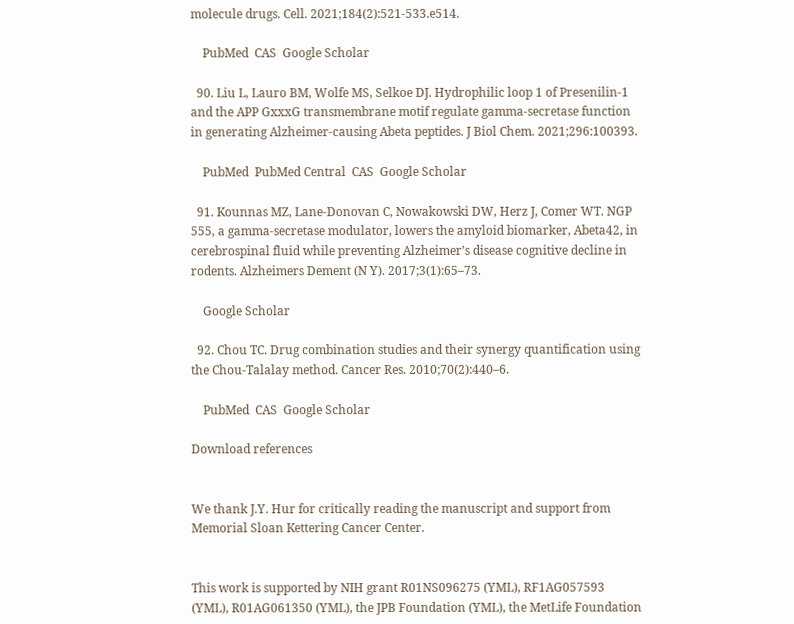molecule drugs. Cell. 2021;184(2):521-533.e514.

    PubMed  CAS  Google Scholar

  90. Liu L, Lauro BM, Wolfe MS, Selkoe DJ. Hydrophilic loop 1 of Presenilin-1 and the APP GxxxG transmembrane motif regulate gamma-secretase function in generating Alzheimer-causing Abeta peptides. J Biol Chem. 2021;296:100393.

    PubMed  PubMed Central  CAS  Google Scholar

  91. Kounnas MZ, Lane-Donovan C, Nowakowski DW, Herz J, Comer WT. NGP 555, a gamma-secretase modulator, lowers the amyloid biomarker, Abeta42, in cerebrospinal fluid while preventing Alzheimer’s disease cognitive decline in rodents. Alzheimers Dement (N Y). 2017;3(1):65–73.

    Google Scholar

  92. Chou TC. Drug combination studies and their synergy quantification using the Chou-Talalay method. Cancer Res. 2010;70(2):440–6.

    PubMed  CAS  Google Scholar

Download references


We thank J.Y. Hur for critically reading the manuscript and support from Memorial Sloan Kettering Cancer Center.


This work is supported by NIH grant R01NS096275 (YML), RF1AG057593 (YML), R01AG061350 (YML), the JPB Foundation (YML), the MetLife Foundation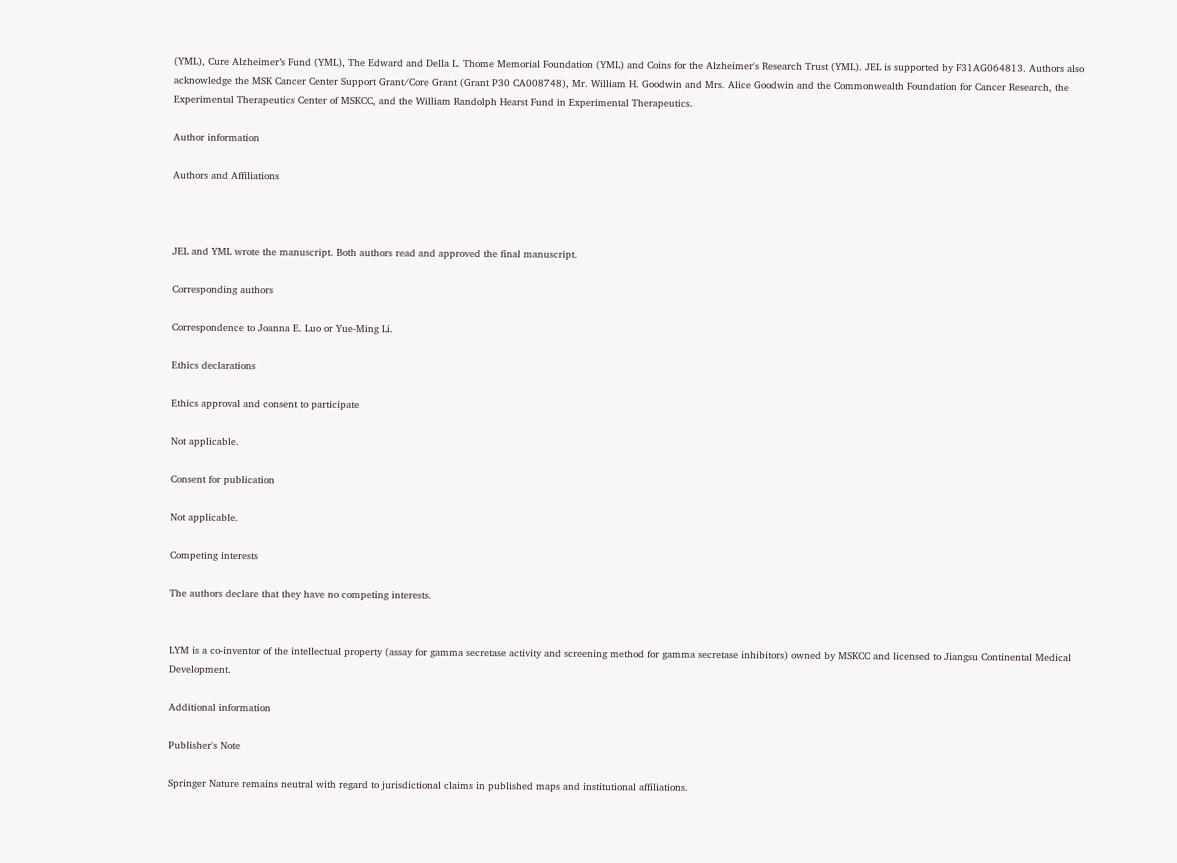(YML), Cure Alzheimer’s Fund (YML), The Edward and Della L. Thome Memorial Foundation (YML) and Coins for the Alzheimer's Research Trust (YML). JEL is supported by F31AG064813. Authors also acknowledge the MSK Cancer Center Support Grant/Core Grant (Grant P30 CA008748), Mr. William H. Goodwin and Mrs. Alice Goodwin and the Commonwealth Foundation for Cancer Research, the Experimental Therapeutics Center of MSKCC, and the William Randolph Hearst Fund in Experimental Therapeutics.

Author information

Authors and Affiliations



JEL and YML wrote the manuscript. Both authors read and approved the final manuscript.

Corresponding authors

Correspondence to Joanna E. Luo or Yue-Ming Li.

Ethics declarations

Ethics approval and consent to participate

Not applicable.

Consent for publication

Not applicable.

Competing interests

The authors declare that they have no competing interests.


LYM is a co-inventor of the intellectual property (assay for gamma secretase activity and screening method for gamma secretase inhibitors) owned by MSKCC and licensed to Jiangsu Continental Medical Development.

Additional information

Publisher's Note

Springer Nature remains neutral with regard to jurisdictional claims in published maps and institutional affiliations.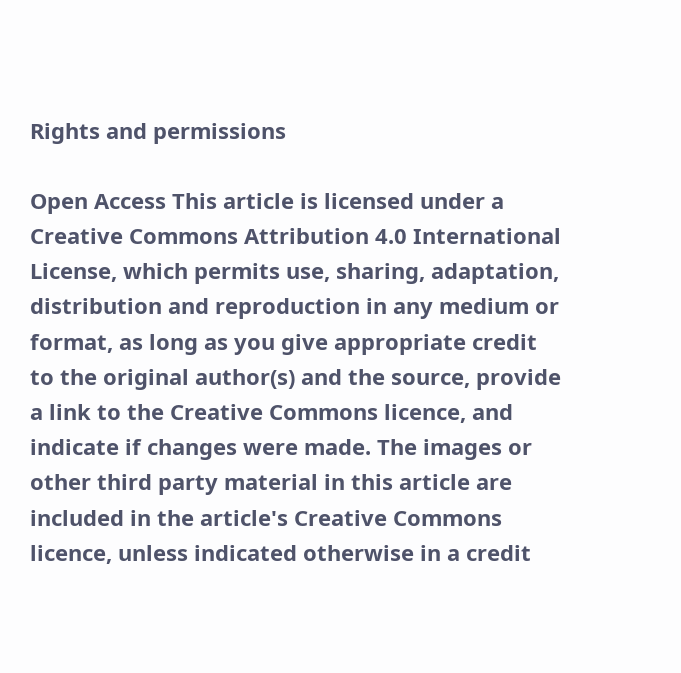Rights and permissions

Open Access This article is licensed under a Creative Commons Attribution 4.0 International License, which permits use, sharing, adaptation, distribution and reproduction in any medium or format, as long as you give appropriate credit to the original author(s) and the source, provide a link to the Creative Commons licence, and indicate if changes were made. The images or other third party material in this article are included in the article's Creative Commons licence, unless indicated otherwise in a credit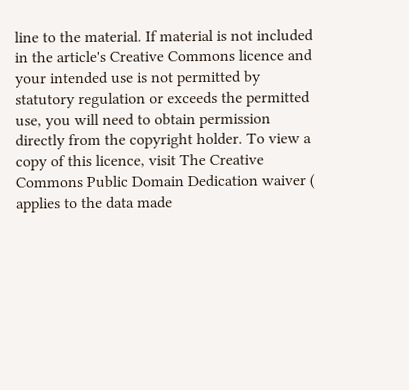line to the material. If material is not included in the article's Creative Commons licence and your intended use is not permitted by statutory regulation or exceeds the permitted use, you will need to obtain permission directly from the copyright holder. To view a copy of this licence, visit The Creative Commons Public Domain Dedication waiver ( applies to the data made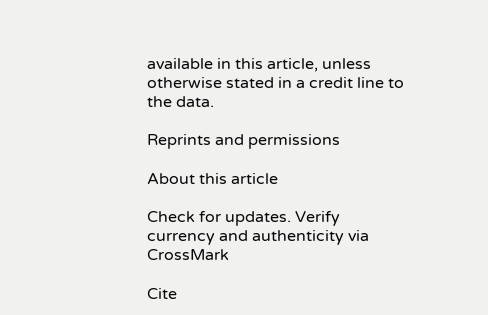available in this article, unless otherwise stated in a credit line to the data.

Reprints and permissions

About this article

Check for updates. Verify currency and authenticity via CrossMark

Cite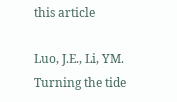this article

Luo, J.E., Li, YM. Turning the tide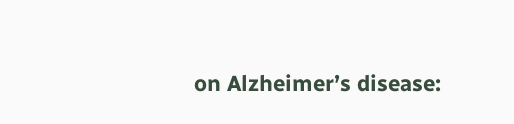on Alzheimer’s disease: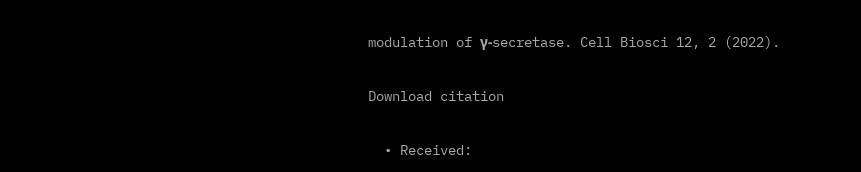modulation of γ-secretase. Cell Biosci 12, 2 (2022).

Download citation

  • Received: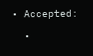• Accepted:

  •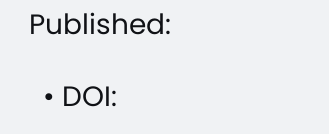Published:

  • DOI: